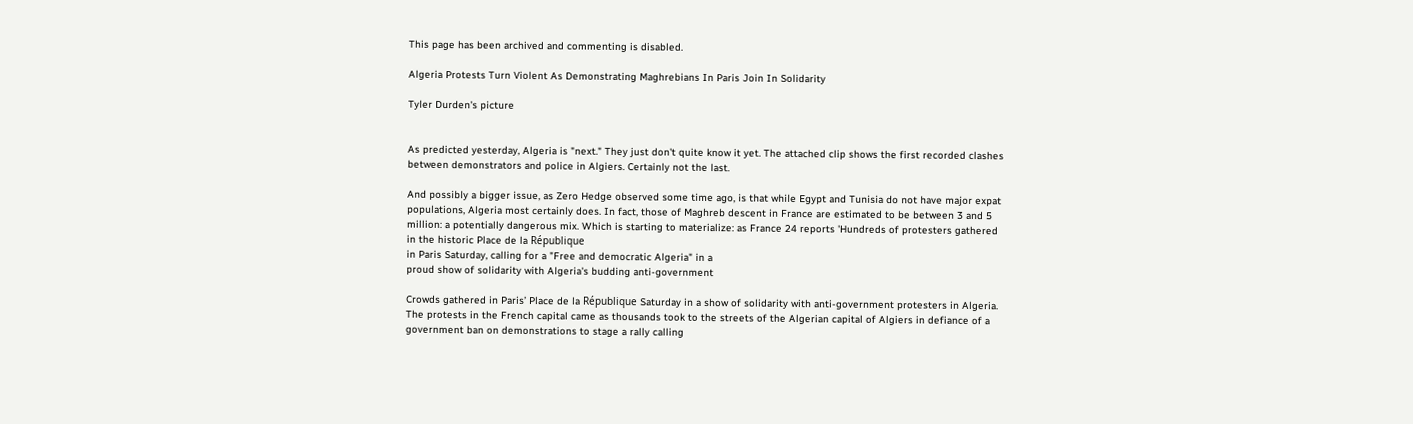This page has been archived and commenting is disabled.

Algeria Protests Turn Violent As Demonstrating Maghrebians In Paris Join In Solidarity

Tyler Durden's picture


As predicted yesterday, Algeria is "next." They just don't quite know it yet. The attached clip shows the first recorded clashes between demonstrators and police in Algiers. Certainly not the last.

And possibly a bigger issue, as Zero Hedge observed some time ago, is that while Egypt and Tunisia do not have major expat populations, Algeria most certainly does. In fact, those of Maghreb descent in France are estimated to be between 3 and 5 million: a potentially dangerous mix. Which is starting to materialize: as France 24 reports 'Hundreds of protesters gathered in the historic Place de la République
in Paris Saturday, calling for a "Free and democratic Algeria" in a
proud show of solidarity with Algeria's budding anti-government

Crowds gathered in Paris’ Place de la République Saturday in a show of solidarity with anti-government protesters in Algeria. The protests in the French capital came as thousands took to the streets of the Algerian capital of Algiers in defiance of a government ban on demonstrations to stage a rally calling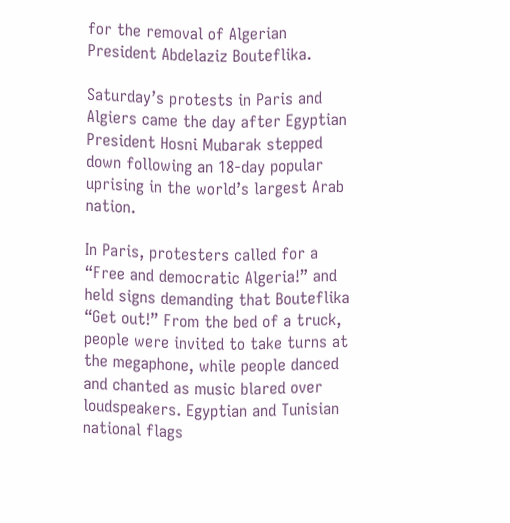for the removal of Algerian President Abdelaziz Bouteflika.

Saturday’s protests in Paris and Algiers came the day after Egyptian President Hosni Mubarak stepped down following an 18-day popular uprising in the world’s largest Arab nation.

In Paris, protesters called for a “Free and democratic Algeria!” and held signs demanding that Bouteflika “Get out!” From the bed of a truck, people were invited to take turns at the megaphone, while people danced and chanted as music blared over loudspeakers. Egyptian and Tunisian national flags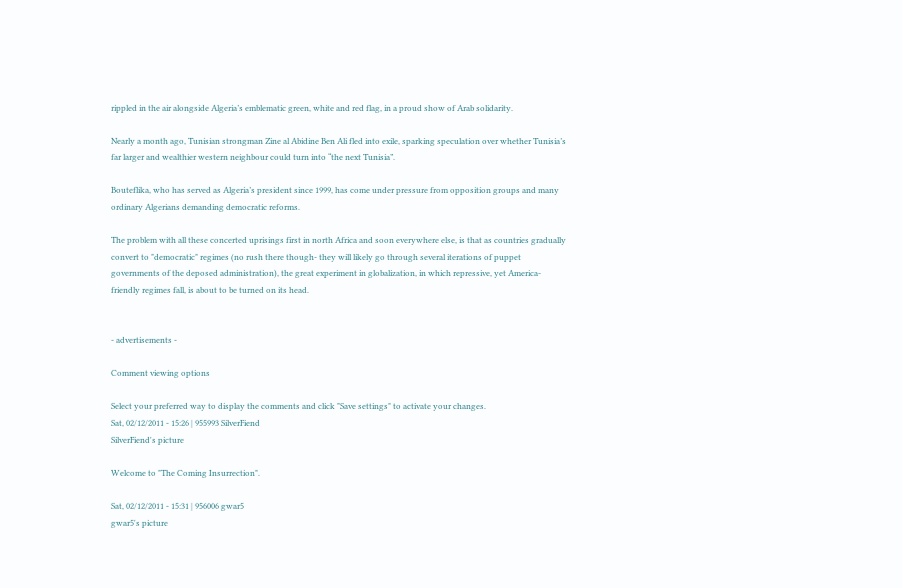rippled in the air alongside Algeria’s emblematic green, white and red flag, in a proud show of Arab solidarity.

Nearly a month ago, Tunisian strongman Zine al Abidine Ben Ali fled into exile, sparking speculation over whether Tunisia’s far larger and wealthier western neighbour could turn into “the next Tunisia”.

Bouteflika, who has served as Algeria’s president since 1999, has come under pressure from opposition groups and many ordinary Algerians demanding democratic reforms.

The problem with all these concerted uprisings first in north Africa and soon everywhere else, is that as countries gradually convert to "democratic" regimes (no rush there though- they will likely go through several iterations of puppet governments of the deposed administration), the great experiment in globalization, in which repressive, yet America-friendly regimes fall, is about to be turned on its head.


- advertisements -

Comment viewing options

Select your preferred way to display the comments and click "Save settings" to activate your changes.
Sat, 02/12/2011 - 15:26 | 955993 SilverFiend
SilverFiend's picture

Welcome to "The Coming Insurrection".

Sat, 02/12/2011 - 15:31 | 956006 gwar5
gwar5's picture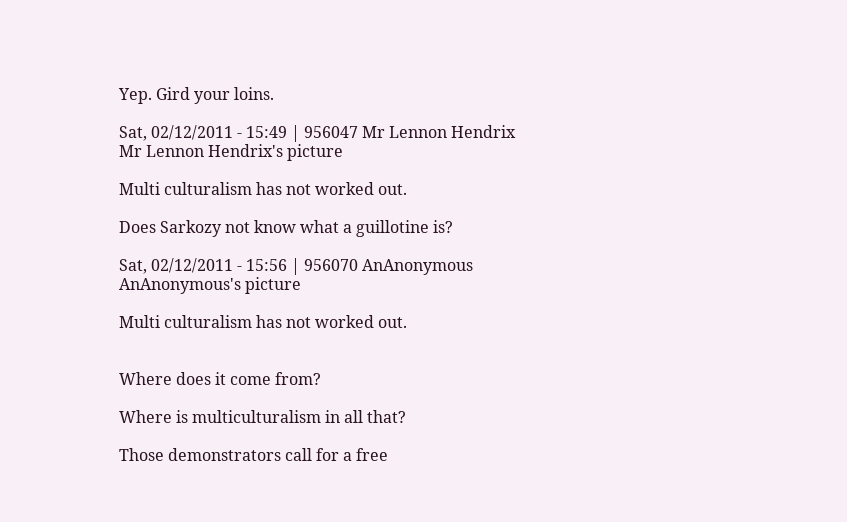Yep. Gird your loins.

Sat, 02/12/2011 - 15:49 | 956047 Mr Lennon Hendrix
Mr Lennon Hendrix's picture

Multi culturalism has not worked out.

Does Sarkozy not know what a guillotine is?

Sat, 02/12/2011 - 15:56 | 956070 AnAnonymous
AnAnonymous's picture

Multi culturalism has not worked out.


Where does it come from?

Where is multiculturalism in all that?

Those demonstrators call for a free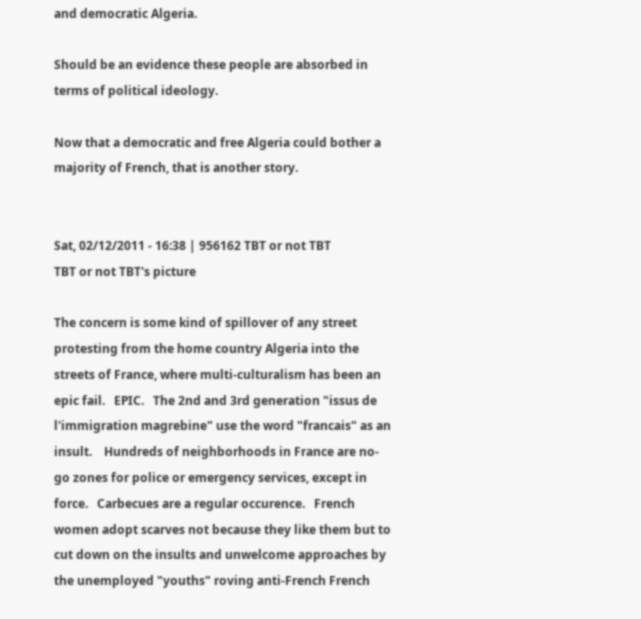and democratic Algeria.

Should be an evidence these people are absorbed in terms of political ideology.

Now that a democratic and free Algeria could bother a majority of French, that is another story.


Sat, 02/12/2011 - 16:38 | 956162 TBT or not TBT
TBT or not TBT's picture

The concern is some kind of spillover of any street protesting from the home country Algeria into the streets of France, where multi-culturalism has been an epic fail.   EPIC.   The 2nd and 3rd generation "issus de l'immigration magrebine" use the word "francais" as an insult.    Hundreds of neighborhoods in France are no-go zones for police or emergency services, except in force.   Carbecues are a regular occurence.   French women adopt scarves not because they like them but to cut down on the insults and unwelcome approaches by the unemployed "youths" roving anti-French French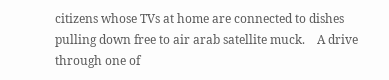citizens whose TVs at home are connected to dishes pulling down free to air arab satellite muck.    A drive through one of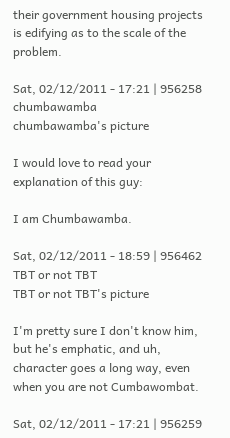their government housing projects is edifying as to the scale of the problem.

Sat, 02/12/2011 - 17:21 | 956258 chumbawamba
chumbawamba's picture

I would love to read your explanation of this guy:

I am Chumbawamba.

Sat, 02/12/2011 - 18:59 | 956462 TBT or not TBT
TBT or not TBT's picture

I'm pretty sure I don't know him, but he's emphatic, and uh, character goes a long way, even when you are not Cumbawombat.

Sat, 02/12/2011 - 17:21 | 956259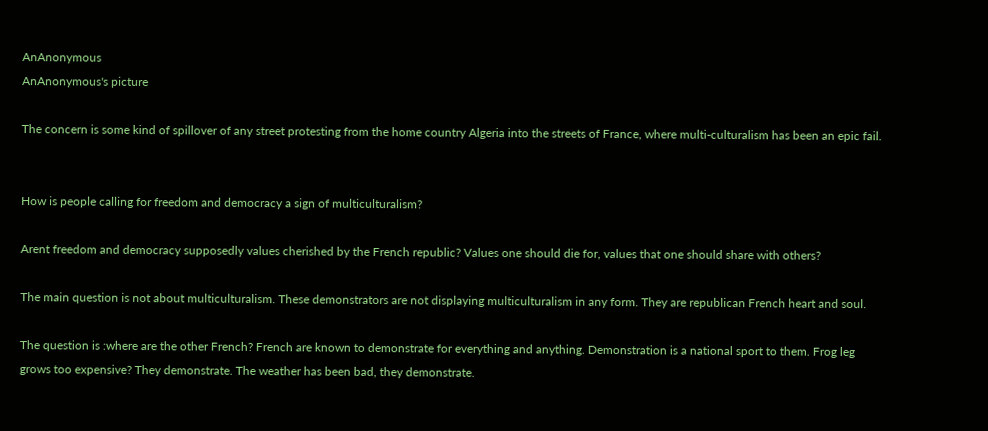AnAnonymous
AnAnonymous's picture

The concern is some kind of spillover of any street protesting from the home country Algeria into the streets of France, where multi-culturalism has been an epic fail.


How is people calling for freedom and democracy a sign of multiculturalism?

Arent freedom and democracy supposedly values cherished by the French republic? Values one should die for, values that one should share with others?

The main question is not about multiculturalism. These demonstrators are not displaying multiculturalism in any form. They are republican French heart and soul.

The question is :where are the other French? French are known to demonstrate for everything and anything. Demonstration is a national sport to them. Frog leg grows too expensive? They demonstrate. The weather has been bad, they demonstrate.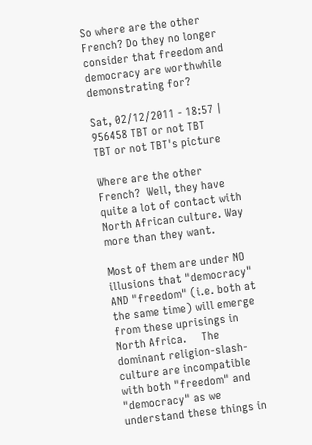So where are the other French? Do they no longer consider that freedom and democracy are worthwhile demonstrating for?

Sat, 02/12/2011 - 18:57 | 956458 TBT or not TBT
TBT or not TBT's picture

Where are the other French?  Well, they have quite a lot of contact with North African culture. Way more than they want.

Most of them are under NO illusions that "democracy" AND "freedom" (i.e. both at the same time) will emerge from these uprisings in North Africa.     The dominant religion-slash-culture are incompatible with both "freedom" and "democracy" as we understand these things in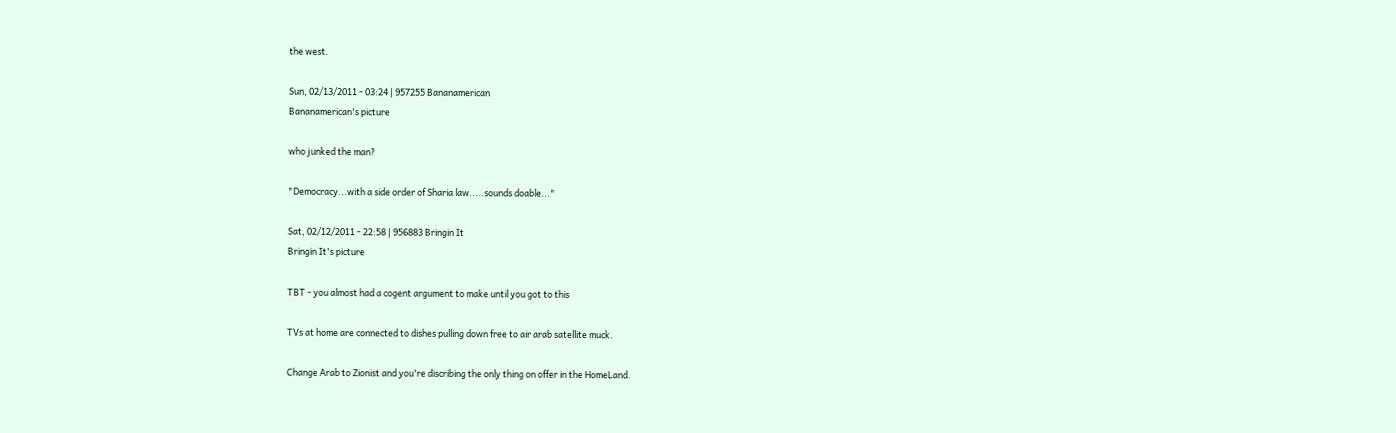the west.

Sun, 02/13/2011 - 03:24 | 957255 Bananamerican
Bananamerican's picture

who junked the man?

"Democracy...with a side order of Sharia law.....sounds doable..."

Sat, 02/12/2011 - 22:58 | 956883 Bringin It
Bringin It's picture

TBT - you almost had a cogent argument to make until you got to this

TVs at home are connected to dishes pulling down free to air arab satellite muck.

Change Arab to Zionist and you're discribing the only thing on offer in the HomeLand.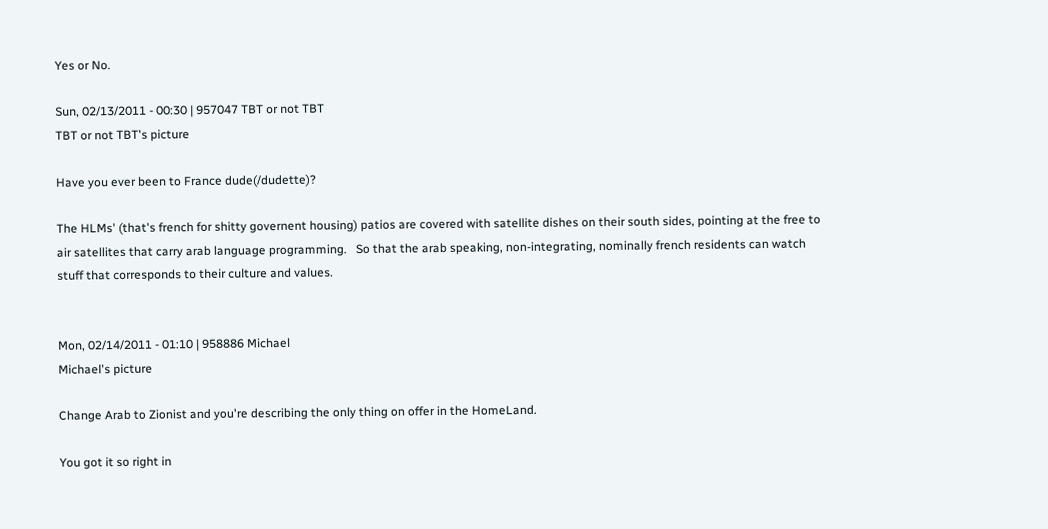Yes or No.

Sun, 02/13/2011 - 00:30 | 957047 TBT or not TBT
TBT or not TBT's picture

Have you ever been to France dude(/dudette)?

The HLMs' (that's french for shitty governent housing) patios are covered with satellite dishes on their south sides, pointing at the free to air satellites that carry arab language programming.   So that the arab speaking, non-integrating, nominally french residents can watch stuff that corresponds to their culture and values.


Mon, 02/14/2011 - 01:10 | 958886 Michael
Michael's picture

Change Arab to Zionist and you're describing the only thing on offer in the HomeLand.

You got it so right in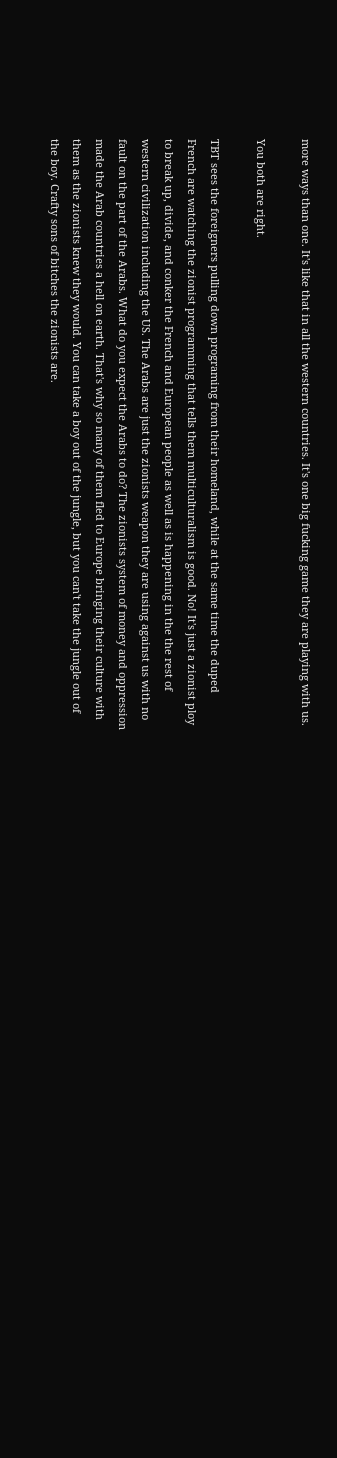more ways than one. It's like that in all the western countries. It's one big fucking game they are playing with us.

You both are right.

TBT sees the foreigners pulling down programing from their homeland, while at the same time the duped French are watching the zionist programming that tells them multiculturalism is good. No! It's just a zionist ploy to break up, divide, and conker the French and European people as well as is happening in the the rest of western civilization including the US. The Arabs are just the zionists weapon they are using against us with no fault on the part of the Arabs. What do you expect the Arabs to do? The zionists system of money and oppression made the Arab countries a hell on earth. That's why so many of them fled to Europe bringing their culture with them as the zionists knew they would. You can take a boy out of the jungle, but you can't take the jungle out of the boy. Crafty sons of bitches the zionists are.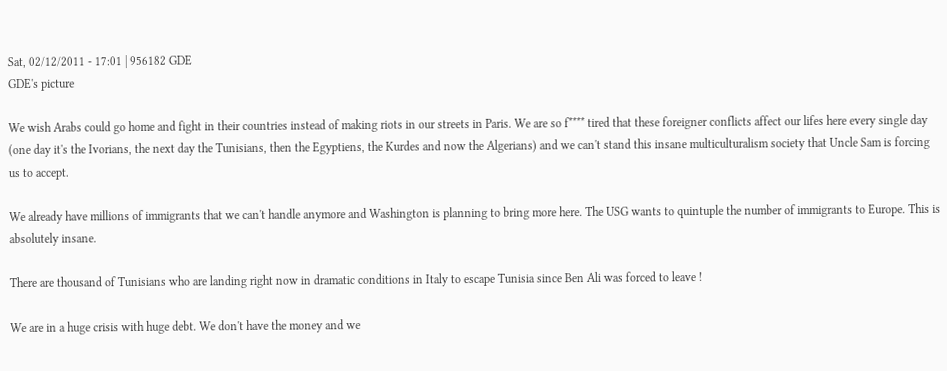Sat, 02/12/2011 - 17:01 | 956182 GDE
GDE's picture

We wish Arabs could go home and fight in their countries instead of making riots in our streets in Paris. We are so f**** tired that these foreigner conflicts affect our lifes here every single day (one day it's the Ivorians, the next day the Tunisians, then the Egyptiens, the Kurdes and now the Algerians) and we can't stand this insane multiculturalism society that Uncle Sam is forcing us to accept.

We already have millions of immigrants that we can't handle anymore and Washington is planning to bring more here. The USG wants to quintuple the number of immigrants to Europe. This is absolutely insane.

There are thousand of Tunisians who are landing right now in dramatic conditions in Italy to escape Tunisia since Ben Ali was forced to leave !

We are in a huge crisis with huge debt. We don't have the money and we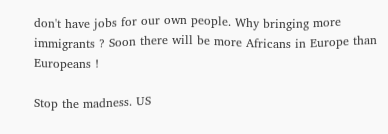don't have jobs for our own people. Why bringing more immigrants ? Soon there will be more Africans in Europe than Europeans !

Stop the madness. US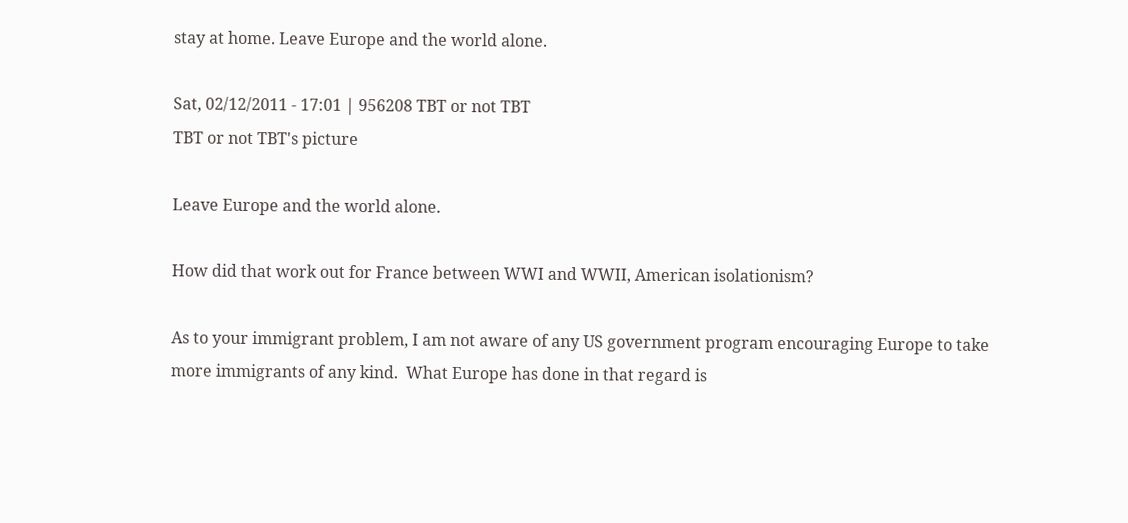stay at home. Leave Europe and the world alone.

Sat, 02/12/2011 - 17:01 | 956208 TBT or not TBT
TBT or not TBT's picture

Leave Europe and the world alone.

How did that work out for France between WWI and WWII, American isolationism?

As to your immigrant problem, I am not aware of any US government program encouraging Europe to take more immigrants of any kind.  What Europe has done in that regard is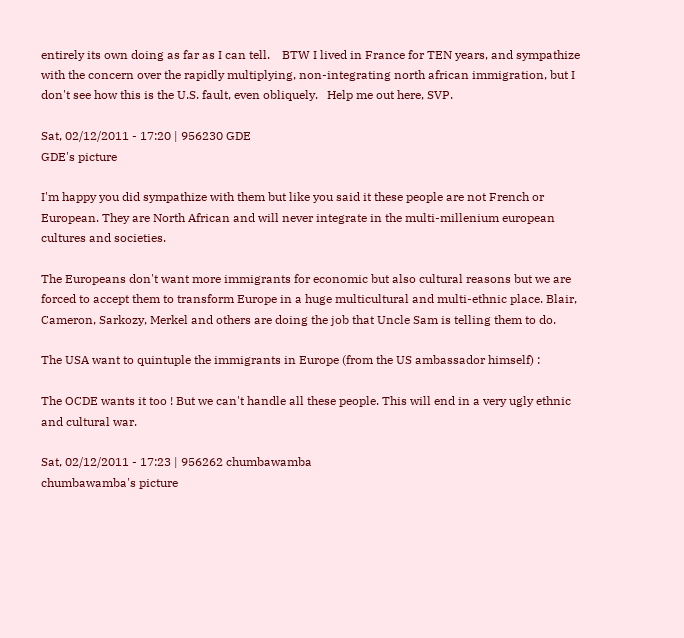entirely its own doing as far as I can tell.    BTW I lived in France for TEN years, and sympathize with the concern over the rapidly multiplying, non-integrating north african immigration, but I don't see how this is the U.S. fault, even obliquely.   Help me out here, SVP.

Sat, 02/12/2011 - 17:20 | 956230 GDE
GDE's picture

I'm happy you did sympathize with them but like you said it these people are not French or European. They are North African and will never integrate in the multi-millenium european cultures and societies.

The Europeans don't want more immigrants for economic but also cultural reasons but we are forced to accept them to transform Europe in a huge multicultural and multi-ethnic place. Blair, Cameron, Sarkozy, Merkel and others are doing the job that Uncle Sam is telling them to do.

The USA want to quintuple the immigrants in Europe (from the US ambassador himself) :

The OCDE wants it too ! But we can't handle all these people. This will end in a very ugly ethnic and cultural war.

Sat, 02/12/2011 - 17:23 | 956262 chumbawamba
chumbawamba's picture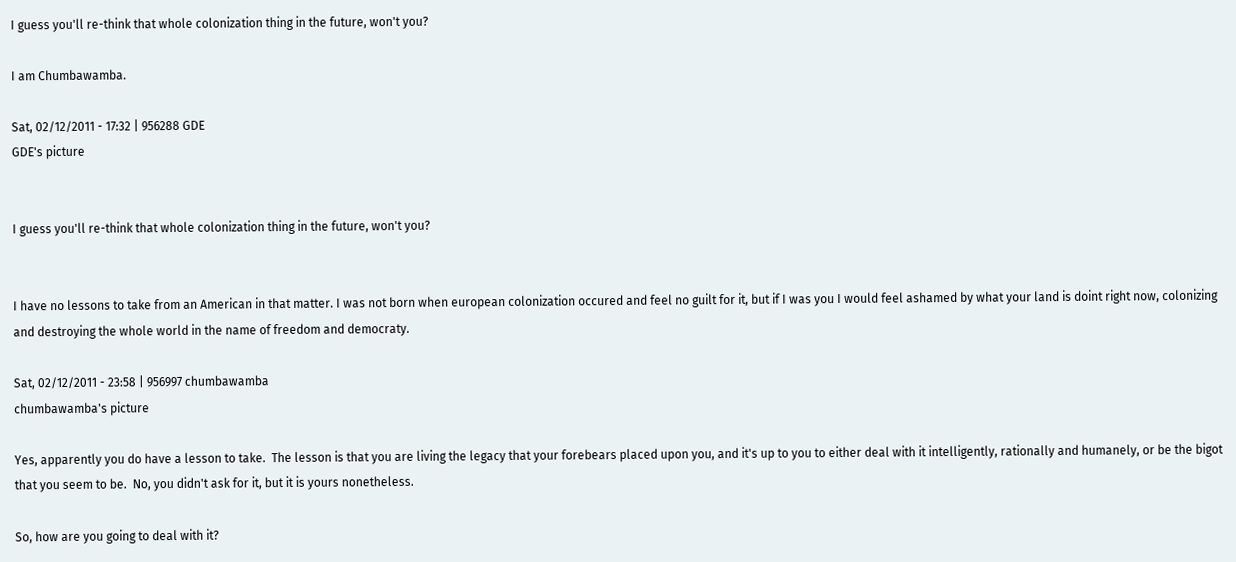I guess you'll re-think that whole colonization thing in the future, won't you?

I am Chumbawamba.

Sat, 02/12/2011 - 17:32 | 956288 GDE
GDE's picture


I guess you'll re-think that whole colonization thing in the future, won't you?


I have no lessons to take from an American in that matter. I was not born when european colonization occured and feel no guilt for it, but if I was you I would feel ashamed by what your land is doint right now, colonizing and destroying the whole world in the name of freedom and democraty.

Sat, 02/12/2011 - 23:58 | 956997 chumbawamba
chumbawamba's picture

Yes, apparently you do have a lesson to take.  The lesson is that you are living the legacy that your forebears placed upon you, and it's up to you to either deal with it intelligently, rationally and humanely, or be the bigot that you seem to be.  No, you didn't ask for it, but it is yours nonetheless.

So, how are you going to deal with it?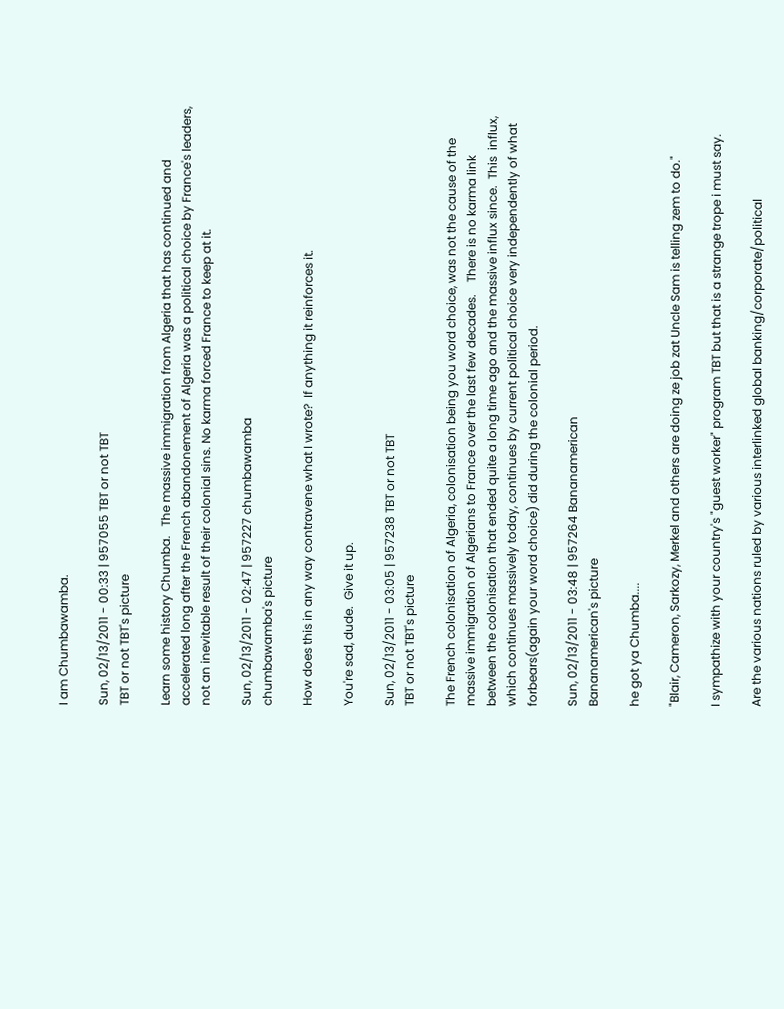I am Chumbawamba.

Sun, 02/13/2011 - 00:33 | 957055 TBT or not TBT
TBT or not TBT's picture

Learn some history Chumba.   The massive immigration from Algeria that has continued and accelerated long after the French abandonement of Algeria was a political choice by France's leaders, not an inevitable result of their colonial sins. No karma forced France to keep at it.

Sun, 02/13/2011 - 02:47 | 957227 chumbawamba
chumbawamba's picture

How does this in any way contravene what I wrote?  If anything it reinforces it.

You're sad, dude.  Give it up.

Sun, 02/13/2011 - 03:05 | 957238 TBT or not TBT
TBT or not TBT's picture

The French colonisation of Algeria, colonisation being you word choice, was not the cause of the massive immigration of Algerians to France over the last few decades.    There is no karma link between the colonisation that ended quite a long time ago and the massive influx since.  This  influx, which continues massively today, continues by current political choice very independently of what forbears(again your word choice) did during the colonial period.

Sun, 02/13/2011 - 03:48 | 957264 Bananamerican
Bananamerican's picture

he got ya Chumba....

"Blair, Cameron, Sarkozy, Merkel and others are doing ze job zat Uncle Sam is telling zem to do."

I sympathize with your country's "guest worker" program TBT but that is a strange trope i must say.

Are the various nations ruled by various interlinked global banking/corporate/political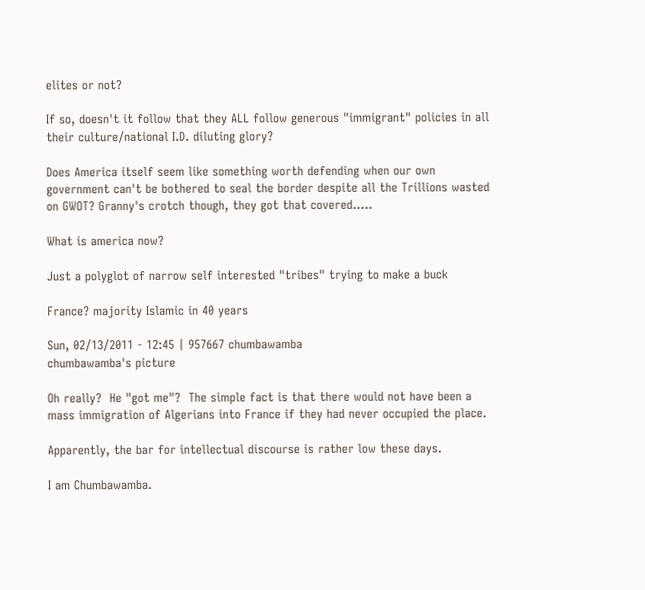elites or not?

If so, doesn't it follow that they ALL follow generous "immigrant" policies in all their culture/national I.D. diluting glory?

Does America itself seem like something worth defending when our own government can't be bothered to seal the border despite all the Trillions wasted on GWOT? Granny's crotch though, they got that covered.....

What is america now?

Just a polyglot of narrow self interested "tribes" trying to make a buck

France? majority Islamic in 40 years

Sun, 02/13/2011 - 12:45 | 957667 chumbawamba
chumbawamba's picture

Oh really?  He "got me"?  The simple fact is that there would not have been a mass immigration of Algerians into France if they had never occupied the place.

Apparently, the bar for intellectual discourse is rather low these days.

I am Chumbawamba.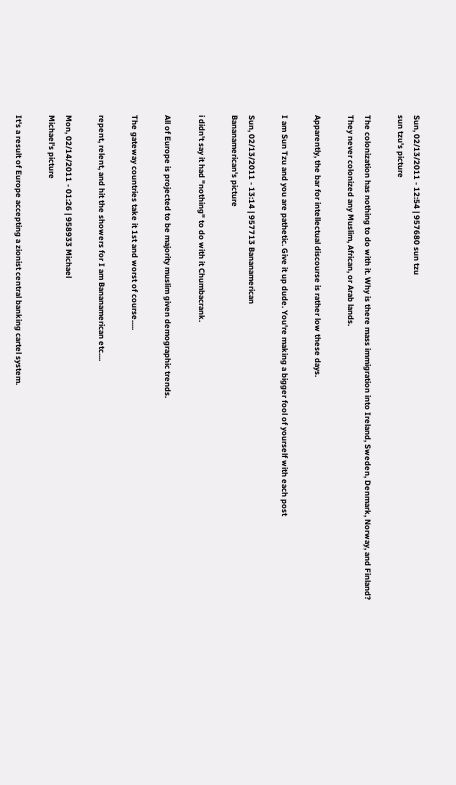Sun, 02/13/2011 - 12:54 | 957680 sun tzu
sun tzu's picture

The colonization has nothing to do with it. Why is there mass immigration into Ireland, Sweden, Denmark, Norway, and Finland? They never colonized any Muslim, African, or Arab lands.

Apparently, the bar for intellectual discourse is rather low these days.

I am Sun Tzu and you are pathetic. Give it up dude. You're making a bigger fool of yourself with each post

Sun, 02/13/2011 - 13:14 | 957713 Bananamerican
Bananamerican's picture

i didn't say it had "nothing" to do with it Chumbacrank.

All of Europe is projected to be majority muslim given demographic trends.

The gateway countries take it 1st and worst of course.....

repent, relent, and hit the showers for I am Bananamerican etc....

Mon, 02/14/2011 - 01:26 | 958933 Michael
Michael's picture

It's a result of Europe accepting a zionist central banking cartel system.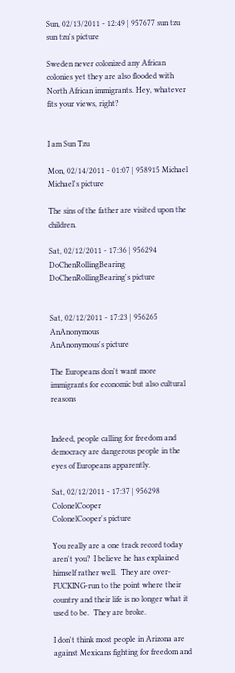Sun, 02/13/2011 - 12:49 | 957677 sun tzu
sun tzu's picture

Sweden never colonized any African colonies yet they are also flooded with North African immigrants. Hey, whatever fits your views, right?


I am Sun Tzu

Mon, 02/14/2011 - 01:07 | 958915 Michael
Michael's picture

The sins of the father are visited upon the children.

Sat, 02/12/2011 - 17:36 | 956294 DoChenRollingBearing
DoChenRollingBearing's picture


Sat, 02/12/2011 - 17:23 | 956265 AnAnonymous
AnAnonymous's picture

The Europeans don't want more immigrants for economic but also cultural reasons


Indeed, people calling for freedom and democracy are dangerous people in the eyes of Europeans apparently.

Sat, 02/12/2011 - 17:37 | 956298 ColonelCooper
ColonelCooper's picture

You really are a one track record today aren't you?  I believe he has explained himself rather well.  They are over-FUCKING-run to the point where their country and their life is no longer what it used to be.  They are broke.

I don't think most people in Arizona are against Mexicans fighting for freedom and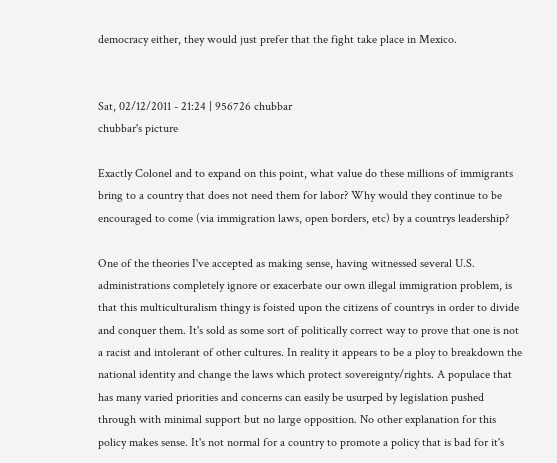democracy either, they would just prefer that the fight take place in Mexico.


Sat, 02/12/2011 - 21:24 | 956726 chubbar
chubbar's picture

Exactly Colonel and to expand on this point, what value do these millions of immigrants bring to a country that does not need them for labor? Why would they continue to be encouraged to come (via immigration laws, open borders, etc) by a countrys leadership?

One of the theories I've accepted as making sense, having witnessed several U.S. administrations completely ignore or exacerbate our own illegal immigration problem, is that this multiculturalism thingy is foisted upon the citizens of countrys in order to divide and conquer them. It's sold as some sort of politically correct way to prove that one is not a racist and intolerant of other cultures. In reality it appears to be a ploy to breakdown the national identity and change the laws which protect sovereignty/rights. A populace that has many varied priorities and concerns can easily be usurped by legislation pushed through with minimal support but no large opposition. No other explanation for this policy makes sense. It's not normal for a country to promote a policy that is bad for it's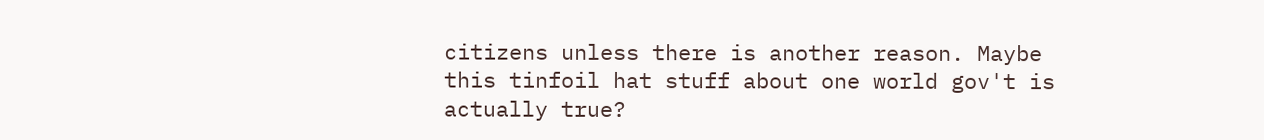citizens unless there is another reason. Maybe this tinfoil hat stuff about one world gov't is actually true?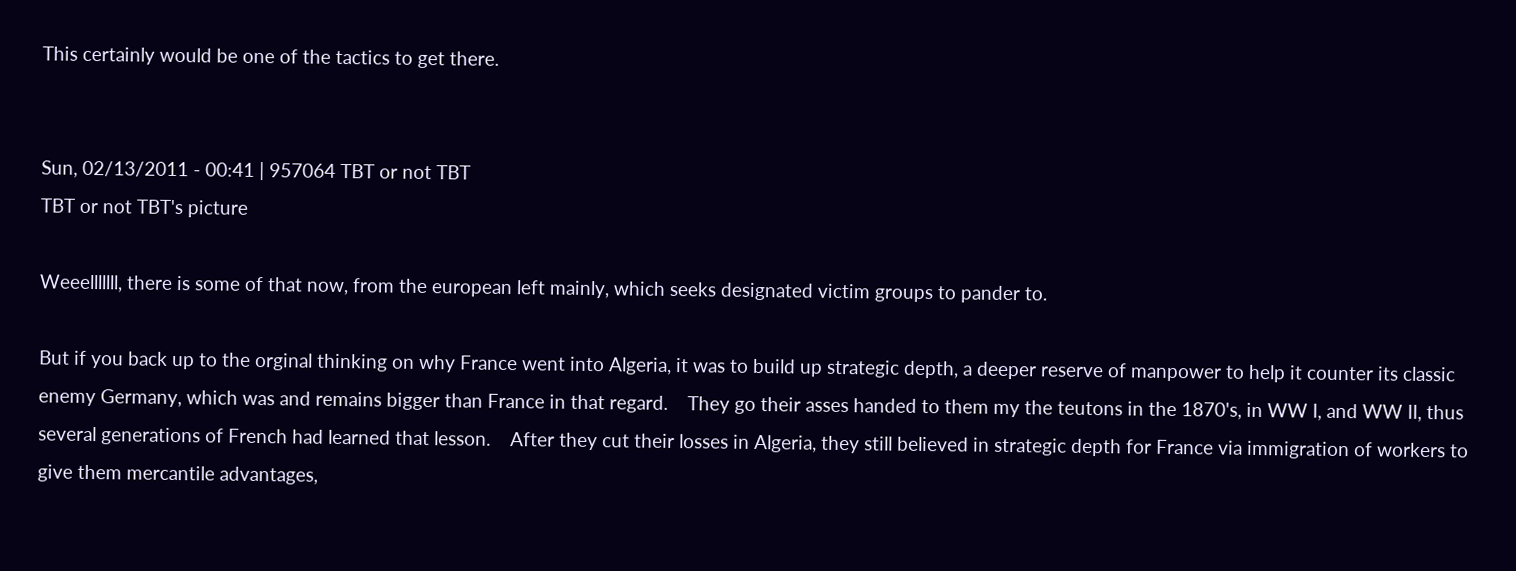This certainly would be one of the tactics to get there.


Sun, 02/13/2011 - 00:41 | 957064 TBT or not TBT
TBT or not TBT's picture

Weeelllllll, there is some of that now, from the european left mainly, which seeks designated victim groups to pander to.

But if you back up to the orginal thinking on why France went into Algeria, it was to build up strategic depth, a deeper reserve of manpower to help it counter its classic enemy Germany, which was and remains bigger than France in that regard.    They go their asses handed to them my the teutons in the 1870's, in WW I, and WW II, thus several generations of French had learned that lesson.    After they cut their losses in Algeria, they still believed in strategic depth for France via immigration of workers to give them mercantile advantages,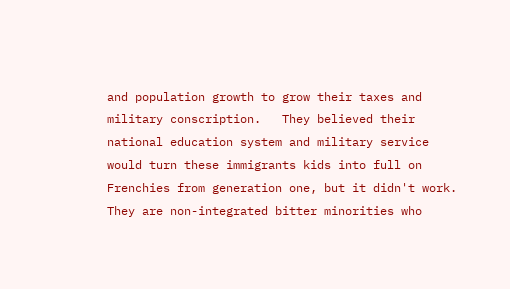and population growth to grow their taxes and military conscription.   They believed their national education system and military service would turn these immigrants kids into full on Frenchies from generation one, but it didn't work.   They are non-integrated bitter minorities who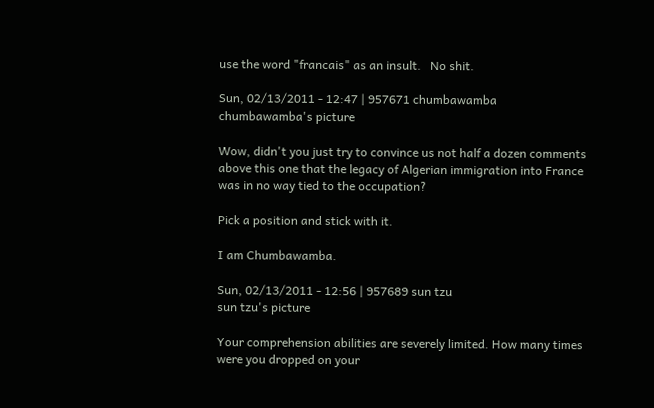use the word "francais" as an insult.   No shit.

Sun, 02/13/2011 - 12:47 | 957671 chumbawamba
chumbawamba's picture

Wow, didn't you just try to convince us not half a dozen comments above this one that the legacy of Algerian immigration into France was in no way tied to the occupation?

Pick a position and stick with it.

I am Chumbawamba.

Sun, 02/13/2011 - 12:56 | 957689 sun tzu
sun tzu's picture

Your comprehension abilities are severely limited. How many times were you dropped on your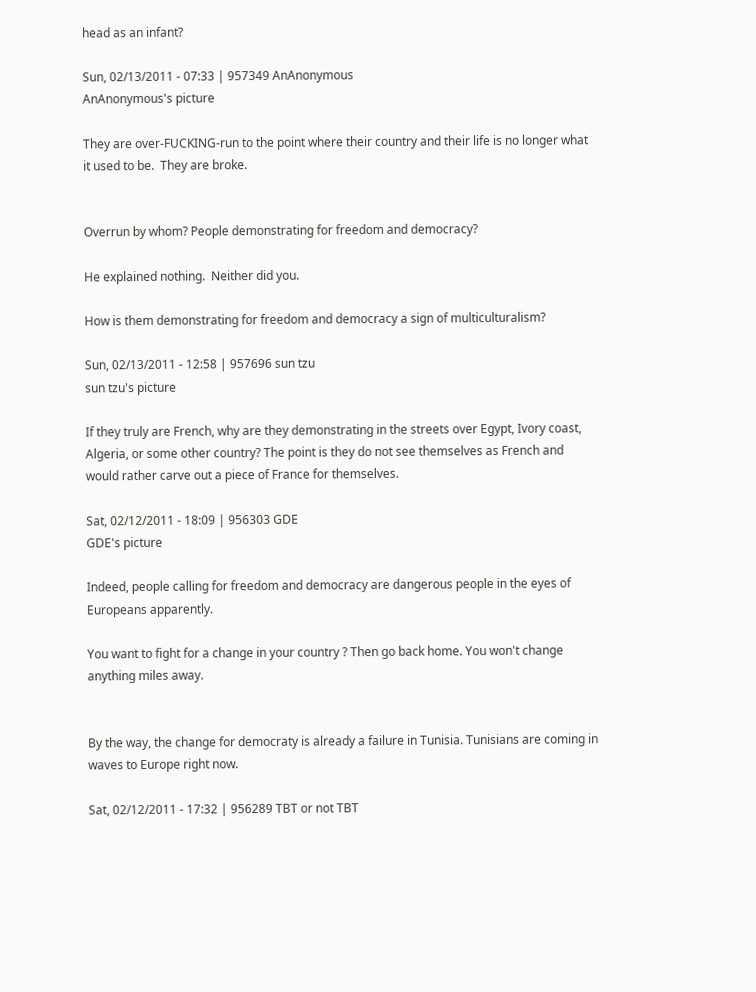head as an infant?

Sun, 02/13/2011 - 07:33 | 957349 AnAnonymous
AnAnonymous's picture

They are over-FUCKING-run to the point where their country and their life is no longer what it used to be.  They are broke.


Overrun by whom? People demonstrating for freedom and democracy?

He explained nothing.  Neither did you.

How is them demonstrating for freedom and democracy a sign of multiculturalism?

Sun, 02/13/2011 - 12:58 | 957696 sun tzu
sun tzu's picture

If they truly are French, why are they demonstrating in the streets over Egypt, Ivory coast, Algeria, or some other country? The point is they do not see themselves as French and would rather carve out a piece of France for themselves.

Sat, 02/12/2011 - 18:09 | 956303 GDE
GDE's picture

Indeed, people calling for freedom and democracy are dangerous people in the eyes of Europeans apparently.

You want to fight for a change in your country ? Then go back home. You won't change anything miles away.


By the way, the change for democraty is already a failure in Tunisia. Tunisians are coming in waves to Europe right now.

Sat, 02/12/2011 - 17:32 | 956289 TBT or not TBT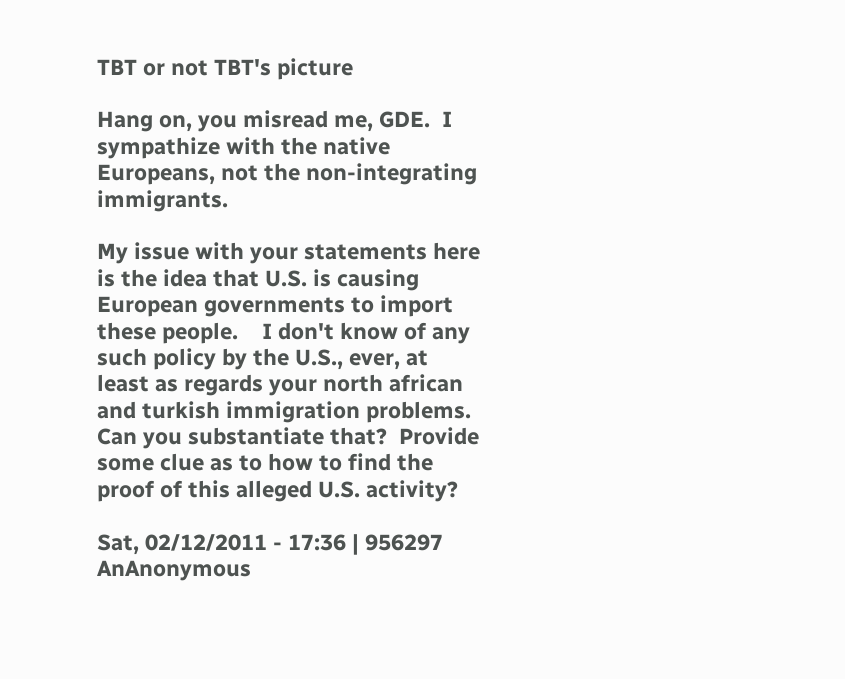TBT or not TBT's picture

Hang on, you misread me, GDE.  I sympathize with the native Europeans, not the non-integrating immigrants.

My issue with your statements here is the idea that U.S. is causing European governments to import these people.    I don't know of any such policy by the U.S., ever, at least as regards your north african and turkish immigration problems.   Can you substantiate that?  Provide some clue as to how to find the proof of this alleged U.S. activity?

Sat, 02/12/2011 - 17:36 | 956297 AnAnonymous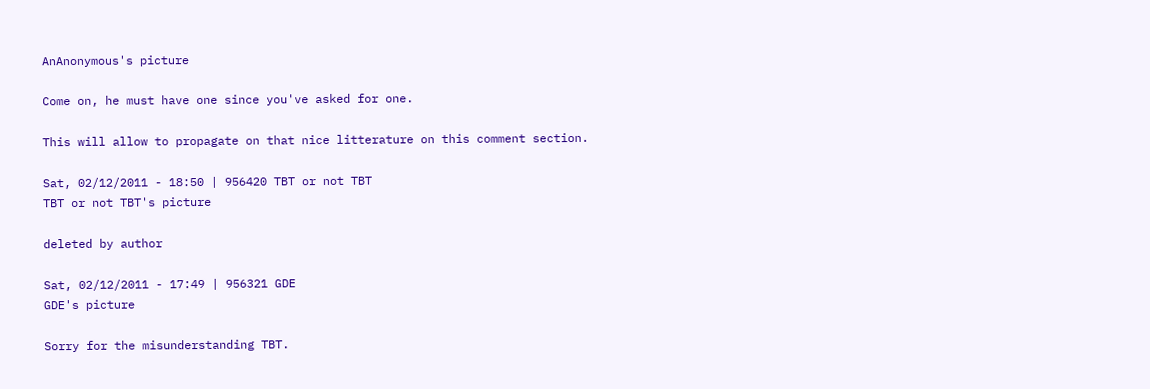AnAnonymous's picture

Come on, he must have one since you've asked for one.

This will allow to propagate on that nice litterature on this comment section.

Sat, 02/12/2011 - 18:50 | 956420 TBT or not TBT
TBT or not TBT's picture

deleted by author

Sat, 02/12/2011 - 17:49 | 956321 GDE
GDE's picture

Sorry for the misunderstanding TBT.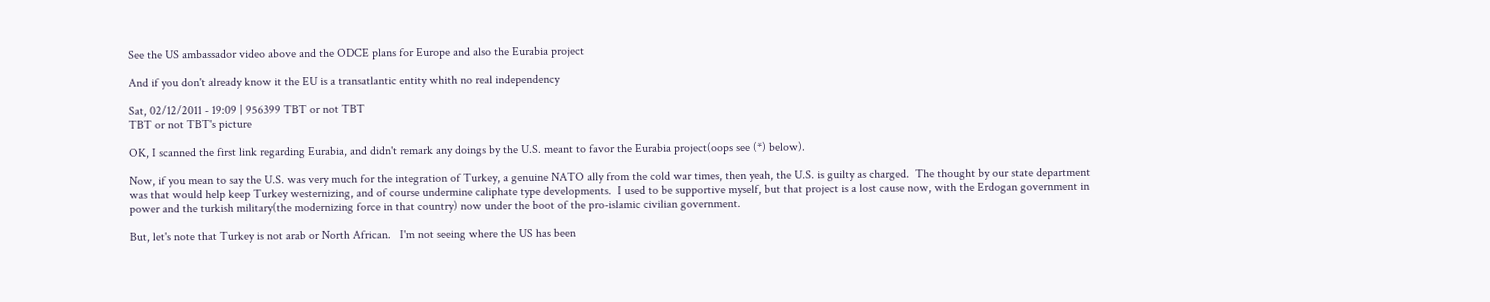See the US ambassador video above and the ODCE plans for Europe and also the Eurabia project

And if you don't already know it the EU is a transatlantic entity whith no real independency

Sat, 02/12/2011 - 19:09 | 956399 TBT or not TBT
TBT or not TBT's picture

OK, I scanned the first link regarding Eurabia, and didn't remark any doings by the U.S. meant to favor the Eurabia project(oops see (*) below).

Now, if you mean to say the U.S. was very much for the integration of Turkey, a genuine NATO ally from the cold war times, then yeah, the U.S. is guilty as charged.  The thought by our state department was that would help keep Turkey westernizing, and of course undermine caliphate type developments.  I used to be supportive myself, but that project is a lost cause now, with the Erdogan government in power and the turkish military(the modernizing force in that country) now under the boot of the pro-islamic civilian government.

But, let's note that Turkey is not arab or North African.   I'm not seeing where the US has been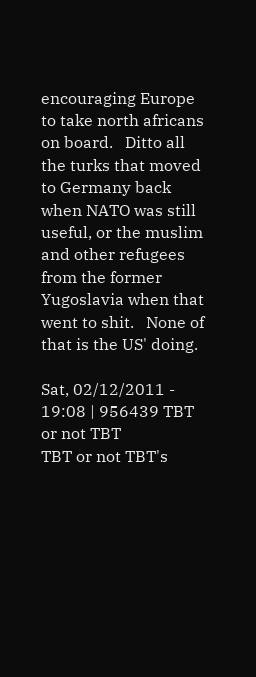encouraging Europe to take north africans on board.   Ditto all the turks that moved to Germany back when NATO was still useful, or the muslim and other refugees from the former Yugoslavia when that went to shit.   None of that is the US' doing.

Sat, 02/12/2011 - 19:08 | 956439 TBT or not TBT
TBT or not TBT's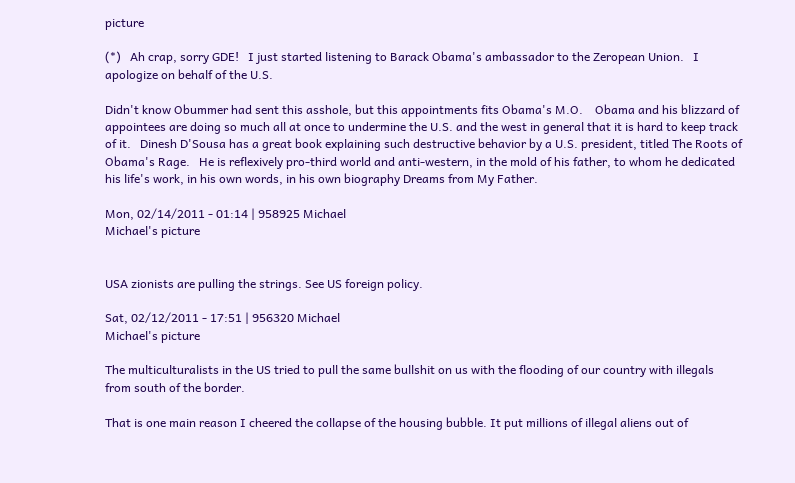picture

(*)   Ah crap, sorry GDE!   I just started listening to Barack Obama's ambassador to the Zeropean Union.   I apologize on behalf of the U.S.

Didn't know Obummer had sent this asshole, but this appointments fits Obama's M.O.    Obama and his blizzard of appointees are doing so much all at once to undermine the U.S. and the west in general that it is hard to keep track of it.   Dinesh D'Sousa has a great book explaining such destructive behavior by a U.S. president, titled The Roots of Obama's Rage.   He is reflexively pro-third world and anti-western, in the mold of his father, to whom he dedicated his life's work, in his own words, in his own biography Dreams from My Father.

Mon, 02/14/2011 - 01:14 | 958925 Michael
Michael's picture


USA zionists are pulling the strings. See US foreign policy.

Sat, 02/12/2011 - 17:51 | 956320 Michael
Michael's picture

The multiculturalists in the US tried to pull the same bullshit on us with the flooding of our country with illegals from south of the border.

That is one main reason I cheered the collapse of the housing bubble. It put millions of illegal aliens out of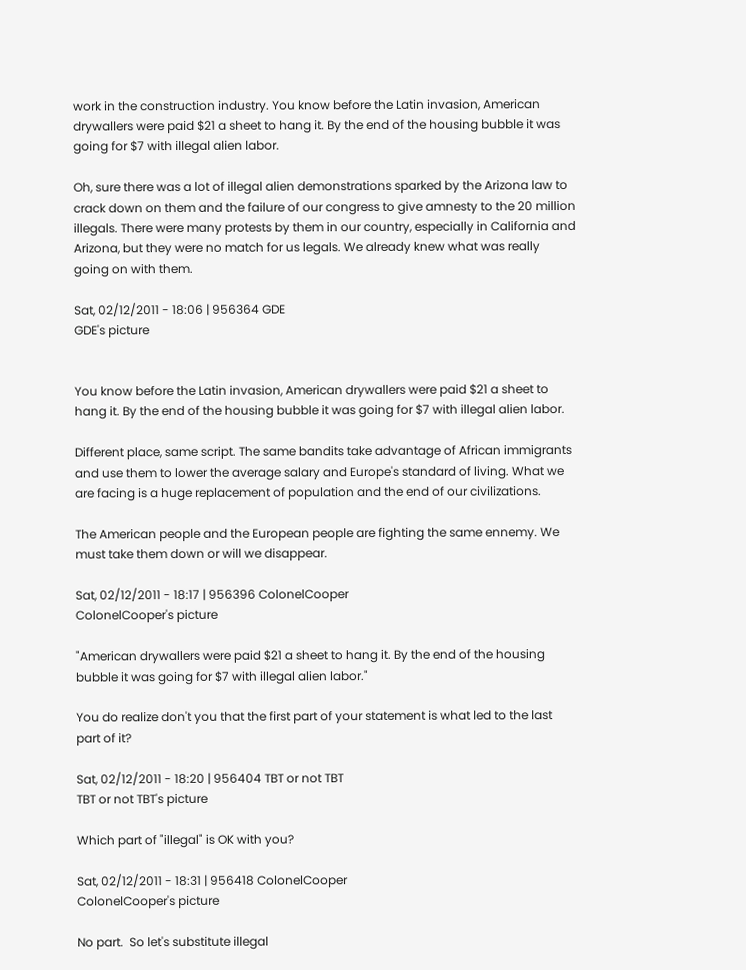work in the construction industry. You know before the Latin invasion, American drywallers were paid $21 a sheet to hang it. By the end of the housing bubble it was going for $7 with illegal alien labor.

Oh, sure there was a lot of illegal alien demonstrations sparked by the Arizona law to crack down on them and the failure of our congress to give amnesty to the 20 million illegals. There were many protests by them in our country, especially in California and Arizona, but they were no match for us legals. We already knew what was really going on with them.

Sat, 02/12/2011 - 18:06 | 956364 GDE
GDE's picture


You know before the Latin invasion, American drywallers were paid $21 a sheet to hang it. By the end of the housing bubble it was going for $7 with illegal alien labor.

Different place, same script. The same bandits take advantage of African immigrants and use them to lower the average salary and Europe's standard of living. What we are facing is a huge replacement of population and the end of our civilizations.

The American people and the European people are fighting the same ennemy. We must take them down or will we disappear.

Sat, 02/12/2011 - 18:17 | 956396 ColonelCooper
ColonelCooper's picture

"American drywallers were paid $21 a sheet to hang it. By the end of the housing bubble it was going for $7 with illegal alien labor."

You do realize don't you that the first part of your statement is what led to the last part of it?

Sat, 02/12/2011 - 18:20 | 956404 TBT or not TBT
TBT or not TBT's picture

Which part of "illegal" is OK with you?

Sat, 02/12/2011 - 18:31 | 956418 ColonelCooper
ColonelCooper's picture

No part.  So let's substitute illegal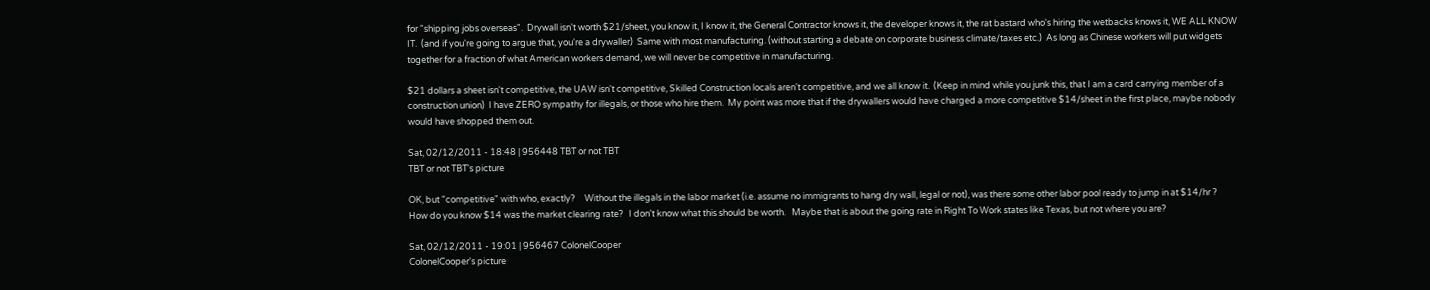for "shipping jobs overseas".  Drywall isn't worth $21/sheet, you know it, I know it, the General Contractor knows it, the developer knows it, the rat bastard who's hiring the wetbacks knows it, WE ALL KNOW IT.  (and if you're going to argue that, you're a drywaller)  Same with most manufacturing. (without starting a debate on corporate business climate/taxes etc.)  As long as Chinese workers will put widgets together for a fraction of what American workers demand, we will never be competitive in manufacturing.

$21 dollars a sheet isn't competitive, the UAW isn't competitive, Skilled Construction locals aren't competitive, and we all know it.  (Keep in mind while you junk this, that I am a card carrying member of a construction union)  I have ZERO sympathy for illegals, or those who hire them.  My point was more that if the drywallers would have charged a more competitive $14/sheet in the first place, maybe nobody would have shopped them out.

Sat, 02/12/2011 - 18:48 | 956448 TBT or not TBT
TBT or not TBT's picture

OK, but "competitive" with who, exactly?     Without the illegals in the labor market (i.e. assume no immigrants to hang dry wall, legal or not), was there some other labor pool ready to jump in at $14/hr ?     How do you know $14 was the market clearing rate?   I don't know what this should be worth.   Maybe that is about the going rate in Right To Work states like Texas, but not where you are?

Sat, 02/12/2011 - 19:01 | 956467 ColonelCooper
ColonelCooper's picture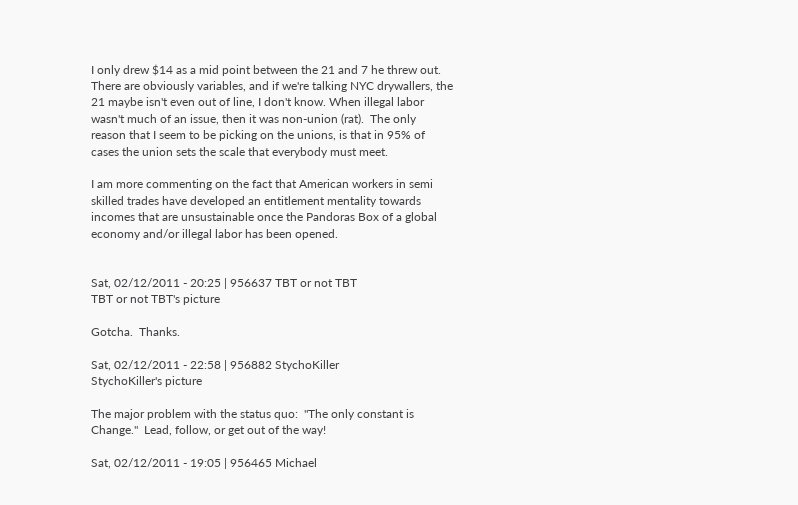I only drew $14 as a mid point between the 21 and 7 he threw out.  There are obviously variables, and if we're talking NYC drywallers, the 21 maybe isn't even out of line, I don't know. When illegal labor wasn't much of an issue, then it was non-union (rat).  The only reason that I seem to be picking on the unions, is that in 95% of cases the union sets the scale that everybody must meet.

I am more commenting on the fact that American workers in semi skilled trades have developed an entitlement mentality towards incomes that are unsustainable once the Pandoras Box of a global economy and/or illegal labor has been opened.


Sat, 02/12/2011 - 20:25 | 956637 TBT or not TBT
TBT or not TBT's picture

Gotcha.  Thanks.

Sat, 02/12/2011 - 22:58 | 956882 StychoKiller
StychoKiller's picture

The major problem with the status quo:  "The only constant is Change."  Lead, follow, or get out of the way!

Sat, 02/12/2011 - 19:05 | 956465 Michael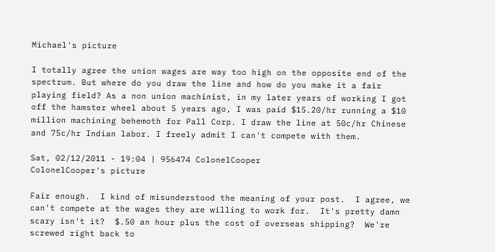Michael's picture

I totally agree the union wages are way too high on the opposite end of the spectrum. But where do you draw the line and how do you make it a fair playing field? As a non union machinist, in my later years of working I got off the hamster wheel about 5 years ago, I was paid $15.20/hr running a $10 million machining behemoth for Pall Corp. I draw the line at 50c/hr Chinese and 75c/hr Indian labor. I freely admit I can't compete with them.

Sat, 02/12/2011 - 19:04 | 956474 ColonelCooper
ColonelCooper's picture

Fair enough.  I kind of misunderstood the meaning of your post.  I agree, we can't compete at the wages they are willing to work for.  It's pretty damn scary isn't it?  $.50 an hour plus the cost of overseas shipping?  We're screwed right back to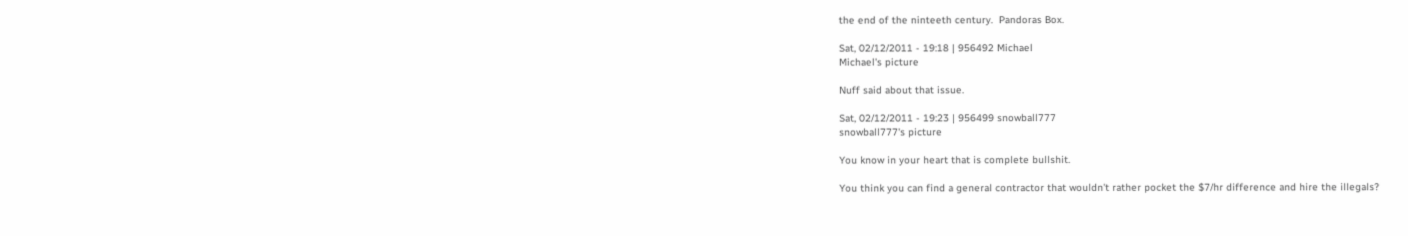the end of the ninteeth century.  Pandoras Box.

Sat, 02/12/2011 - 19:18 | 956492 Michael
Michael's picture

Nuff said about that issue.

Sat, 02/12/2011 - 19:23 | 956499 snowball777
snowball777's picture

You know in your heart that is complete bullshit.

You think you can find a general contractor that wouldn't rather pocket the $7/hr difference and hire the illegals?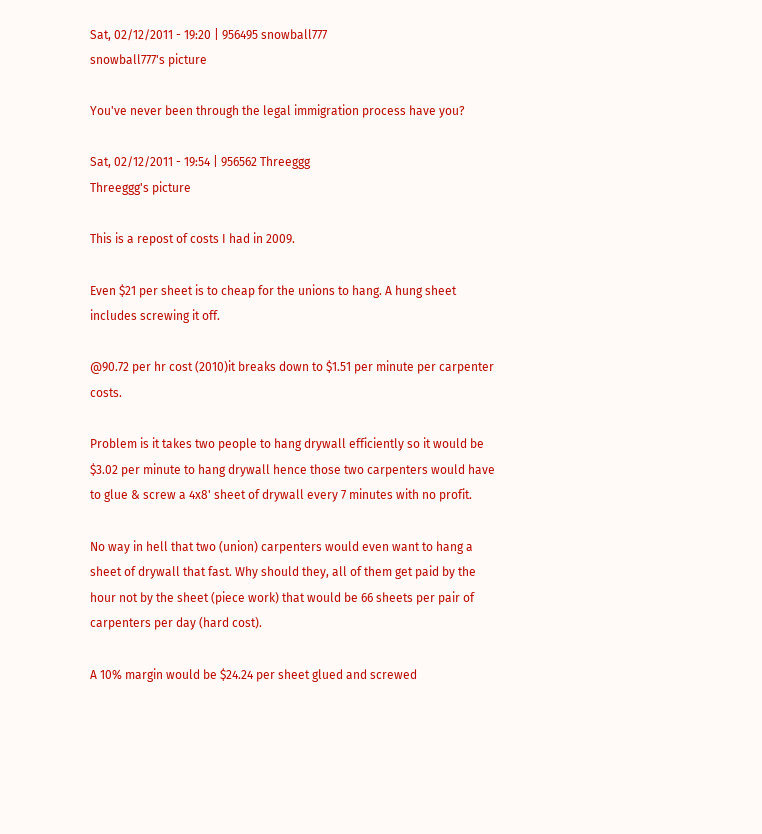Sat, 02/12/2011 - 19:20 | 956495 snowball777
snowball777's picture

You've never been through the legal immigration process have you?

Sat, 02/12/2011 - 19:54 | 956562 Threeggg
Threeggg's picture

This is a repost of costs I had in 2009.

Even $21 per sheet is to cheap for the unions to hang. A hung sheet includes screwing it off.

@90.72 per hr cost (2010)it breaks down to $1.51 per minute per carpenter costs.

Problem is it takes two people to hang drywall efficiently so it would be $3.02 per minute to hang drywall hence those two carpenters would have to glue & screw a 4x8' sheet of drywall every 7 minutes with no profit.

No way in hell that two (union) carpenters would even want to hang a sheet of drywall that fast. Why should they, all of them get paid by the hour not by the sheet (piece work) that would be 66 sheets per pair of carpenters per day (hard cost).

A 10% margin would be $24.24 per sheet glued and screwed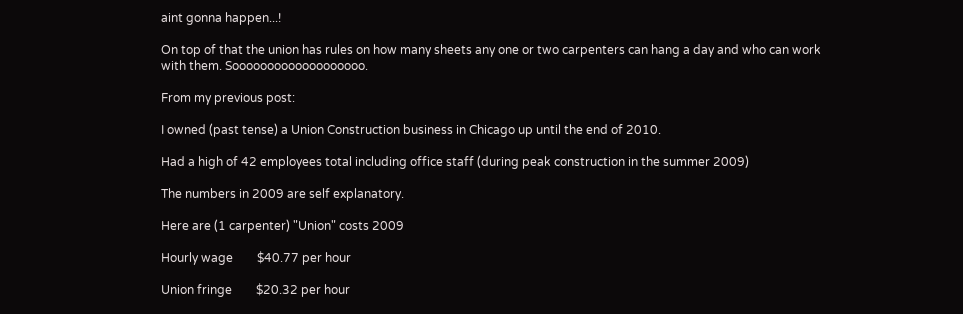aint gonna happen...!

On top of that the union has rules on how many sheets any one or two carpenters can hang a day and who can work with them. Sooooooooooooooooooo.

From my previous post:

I owned (past tense) a Union Construction business in Chicago up until the end of 2010.

Had a high of 42 employees total including office staff (during peak construction in the summer 2009)

The numbers in 2009 are self explanatory.

Here are (1 carpenter) "Union" costs 2009

Hourly wage        $40.77 per hour

Union fringe        $20.32 per hour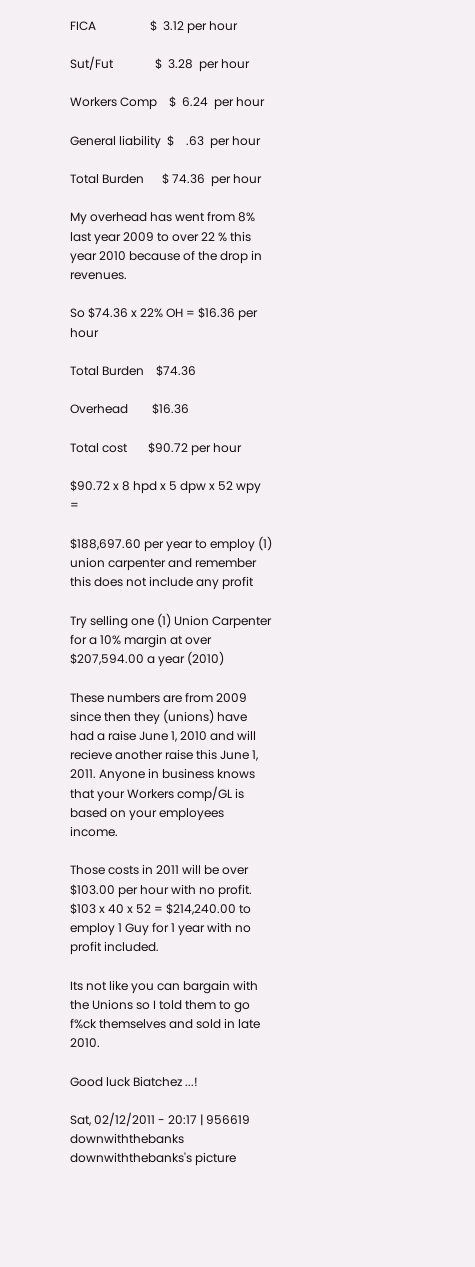FICA                  $  3.12 per hour

Sut/Fut              $  3.28  per hour

Workers Comp    $  6.24  per hour

General liability  $    .63  per hour

Total Burden      $ 74.36  per hour

My overhead has went from 8% last year 2009 to over 22 % this year 2010 because of the drop in revenues.

So $74.36 x 22% OH = $16.36 per hour

Total Burden    $74.36

Overhead        $16.36

Total cost       $90.72 per hour

$90.72 x 8 hpd x 5 dpw x 52 wpy =

$188,697.60 per year to employ (1) union carpenter and remember this does not include any profit

Try selling one (1) Union Carpenter for a 10% margin at over $207,594.00 a year (2010)

These numbers are from 2009 since then they (unions) have had a raise June 1, 2010 and will recieve another raise this June 1, 2011. Anyone in business knows that your Workers comp/GL is based on your employees income.

Those costs in 2011 will be over $103.00 per hour with no profit. $103 x 40 x 52 = $214,240.00 to employ 1 Guy for 1 year with no profit included.

Its not like you can bargain with the Unions so I told them to go f%ck themselves and sold in late 2010.

Good luck Biatchez ...!

Sat, 02/12/2011 - 20:17 | 956619 downwiththebanks
downwiththebanks's picture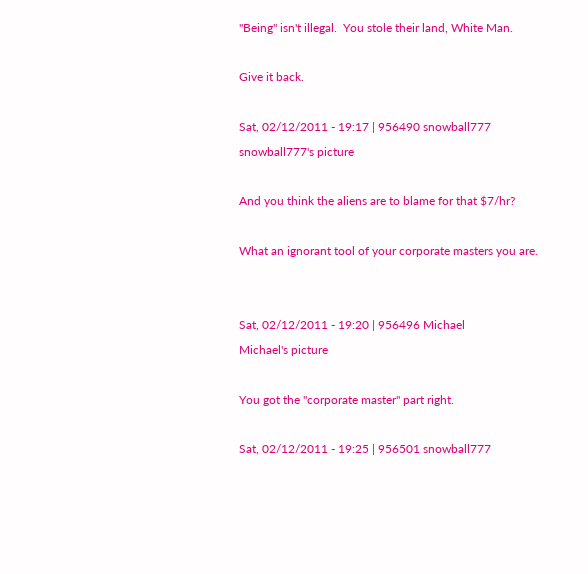"Being" isn't illegal.  You stole their land, White Man.

Give it back.

Sat, 02/12/2011 - 19:17 | 956490 snowball777
snowball777's picture

And you think the aliens are to blame for that $7/hr?

What an ignorant tool of your corporate masters you are.


Sat, 02/12/2011 - 19:20 | 956496 Michael
Michael's picture

You got the "corporate master" part right.

Sat, 02/12/2011 - 19:25 | 956501 snowball777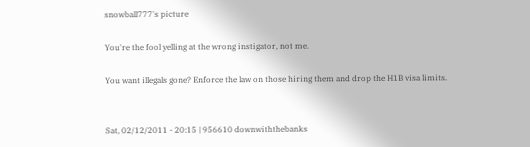snowball777's picture

You're the fool yelling at the wrong instigator, not me.

You want illegals gone? Enforce the law on those hiring them and drop the H1B visa limits.


Sat, 02/12/2011 - 20:15 | 956610 downwiththebanks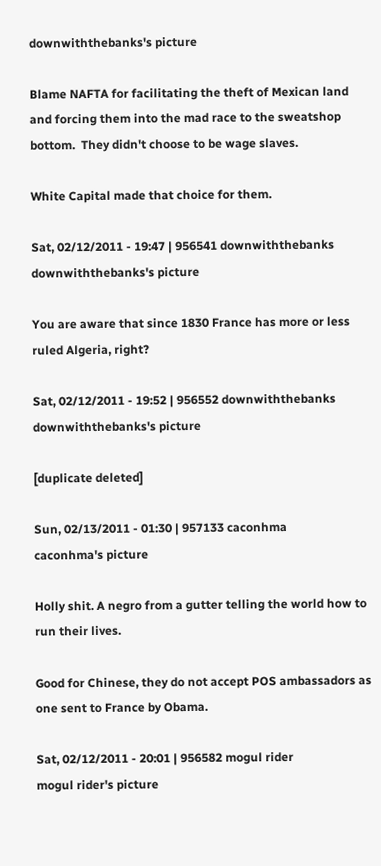downwiththebanks's picture

Blame NAFTA for facilitating the theft of Mexican land and forcing them into the mad race to the sweatshop bottom.  They didn't choose to be wage slaves.

White Capital made that choice for them.

Sat, 02/12/2011 - 19:47 | 956541 downwiththebanks
downwiththebanks's picture

You are aware that since 1830 France has more or less ruled Algeria, right?

Sat, 02/12/2011 - 19:52 | 956552 downwiththebanks
downwiththebanks's picture

[duplicate deleted]

Sun, 02/13/2011 - 01:30 | 957133 caconhma
caconhma's picture

Holly shit. A negro from a gutter telling the world how to run their lives.

Good for Chinese, they do not accept POS ambassadors as one sent to France by Obama.

Sat, 02/12/2011 - 20:01 | 956582 mogul rider
mogul rider's picture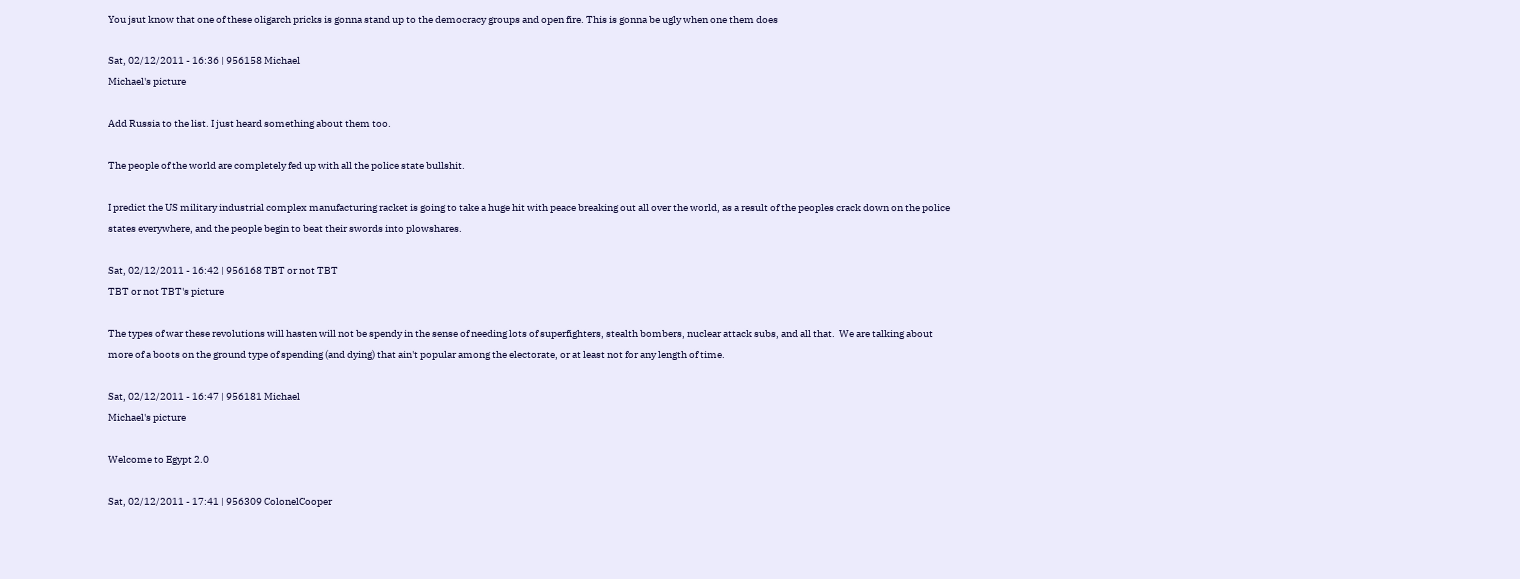You jsut know that one of these oligarch pricks is gonna stand up to the democracy groups and open fire. This is gonna be ugly when one them does

Sat, 02/12/2011 - 16:36 | 956158 Michael
Michael's picture

Add Russia to the list. I just heard something about them too.

The people of the world are completely fed up with all the police state bullshit.

I predict the US military industrial complex manufacturing racket is going to take a huge hit with peace breaking out all over the world, as a result of the peoples crack down on the police states everywhere, and the people begin to beat their swords into plowshares.

Sat, 02/12/2011 - 16:42 | 956168 TBT or not TBT
TBT or not TBT's picture

The types of war these revolutions will hasten will not be spendy in the sense of needing lots of superfighters, stealth bombers, nuclear attack subs, and all that.  We are talking about more of a boots on the ground type of spending (and dying) that ain't popular among the electorate, or at least not for any length of time.

Sat, 02/12/2011 - 16:47 | 956181 Michael
Michael's picture

Welcome to Egypt 2.0

Sat, 02/12/2011 - 17:41 | 956309 ColonelCooper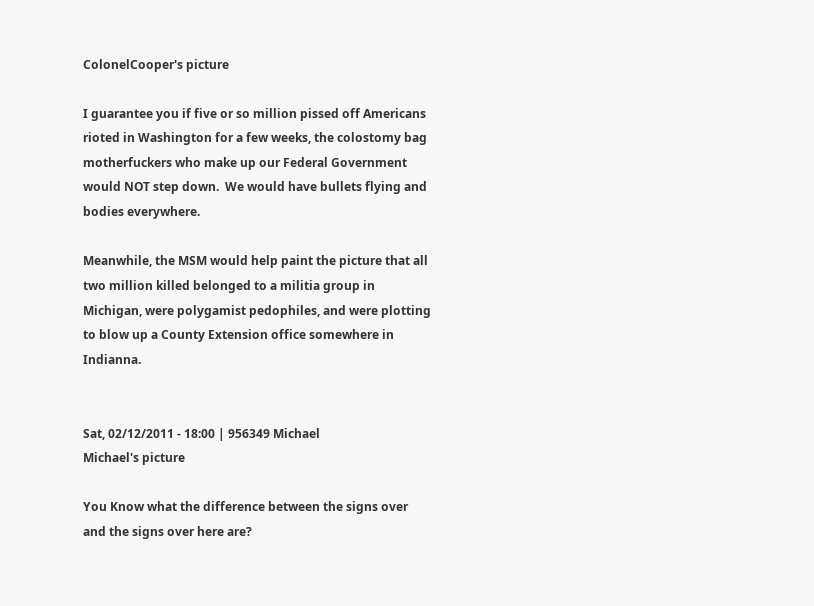ColonelCooper's picture

I guarantee you if five or so million pissed off Americans rioted in Washington for a few weeks, the colostomy bag motherfuckers who make up our Federal Government would NOT step down.  We would have bullets flying and bodies everywhere.

Meanwhile, the MSM would help paint the picture that all two million killed belonged to a militia group in Michigan, were polygamist pedophiles, and were plotting to blow up a County Extension office somewhere in Indianna.


Sat, 02/12/2011 - 18:00 | 956349 Michael
Michael's picture

You Know what the difference between the signs over and the signs over here are?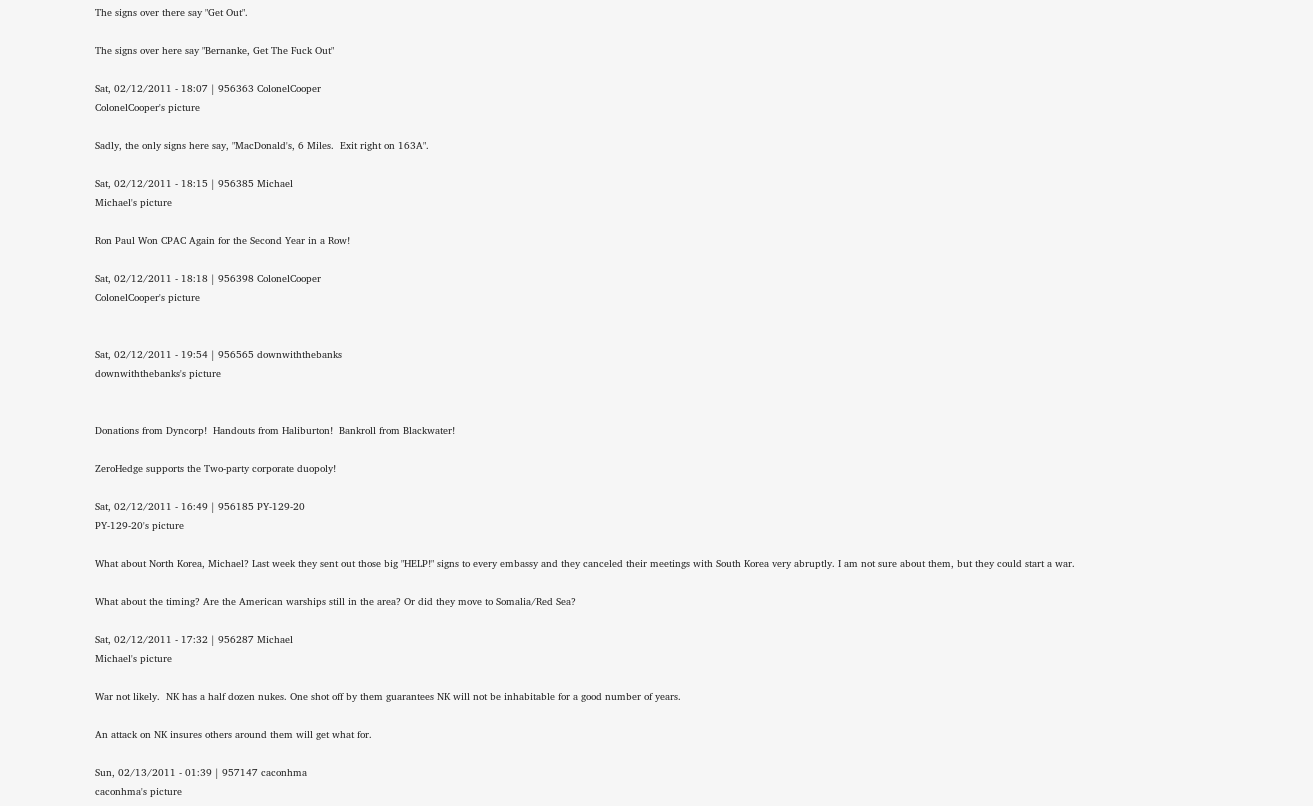The signs over there say "Get Out".

The signs over here say "Bernanke, Get The Fuck Out"

Sat, 02/12/2011 - 18:07 | 956363 ColonelCooper
ColonelCooper's picture

Sadly, the only signs here say, "MacDonald's, 6 Miles.  Exit right on 163A".

Sat, 02/12/2011 - 18:15 | 956385 Michael
Michael's picture

Ron Paul Won CPAC Again for the Second Year in a Row!

Sat, 02/12/2011 - 18:18 | 956398 ColonelCooper
ColonelCooper's picture


Sat, 02/12/2011 - 19:54 | 956565 downwiththebanks
downwiththebanks's picture


Donations from Dyncorp!  Handouts from Haliburton!  Bankroll from Blackwater!

ZeroHedge supports the Two-party corporate duopoly!

Sat, 02/12/2011 - 16:49 | 956185 PY-129-20
PY-129-20's picture

What about North Korea, Michael? Last week they sent out those big "HELP!" signs to every embassy and they canceled their meetings with South Korea very abruptly. I am not sure about them, but they could start a war.

What about the timing? Are the American warships still in the area? Or did they move to Somalia/Red Sea?

Sat, 02/12/2011 - 17:32 | 956287 Michael
Michael's picture

War not likely.  NK has a half dozen nukes. One shot off by them guarantees NK will not be inhabitable for a good number of years.

An attack on NK insures others around them will get what for.

Sun, 02/13/2011 - 01:39 | 957147 caconhma
caconhma's picture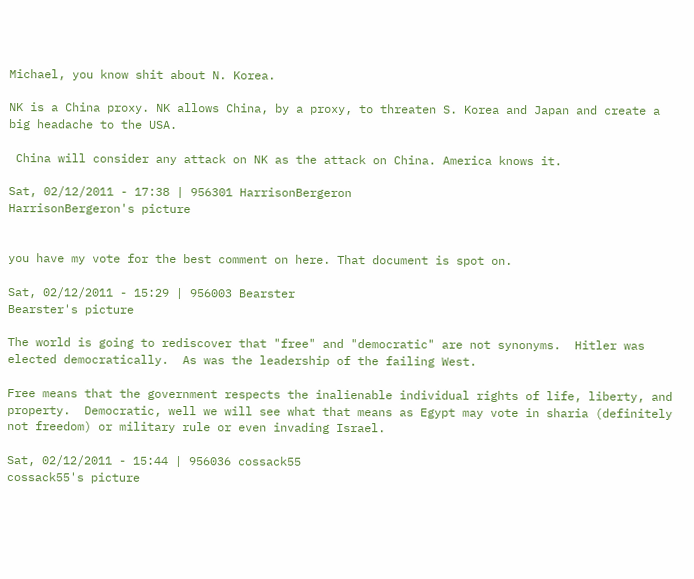Michael, you know shit about N. Korea.

NK is a China proxy. NK allows China, by a proxy, to threaten S. Korea and Japan and create a big headache to the USA.

 China will consider any attack on NK as the attack on China. America knows it.

Sat, 02/12/2011 - 17:38 | 956301 HarrisonBergeron
HarrisonBergeron's picture


you have my vote for the best comment on here. That document is spot on.

Sat, 02/12/2011 - 15:29 | 956003 Bearster
Bearster's picture

The world is going to rediscover that "free" and "democratic" are not synonyms.  Hitler was elected democratically.  As was the leadership of the failing West.

Free means that the government respects the inalienable individual rights of life, liberty, and property.  Democratic, well we will see what that means as Egypt may vote in sharia (definitely not freedom) or military rule or even invading Israel.

Sat, 02/12/2011 - 15:44 | 956036 cossack55
cossack55's picture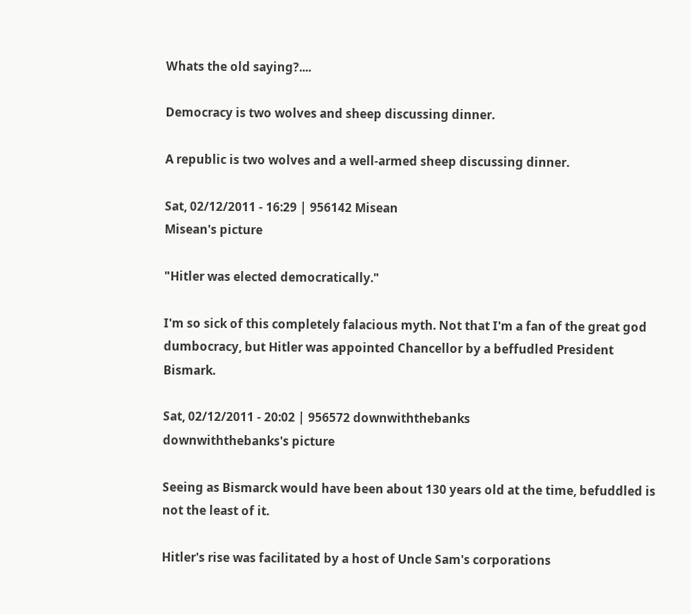Whats the old saying?....

Democracy is two wolves and sheep discussing dinner.

A republic is two wolves and a well-armed sheep discussing dinner.

Sat, 02/12/2011 - 16:29 | 956142 Misean
Misean's picture

"Hitler was elected democratically."

I'm so sick of this completely falacious myth. Not that I'm a fan of the great god dumbocracy, but Hitler was appointed Chancellor by a beffudled President Bismark.

Sat, 02/12/2011 - 20:02 | 956572 downwiththebanks
downwiththebanks's picture

Seeing as Bismarck would have been about 130 years old at the time, befuddled is not the least of it.

Hitler's rise was facilitated by a host of Uncle Sam's corporations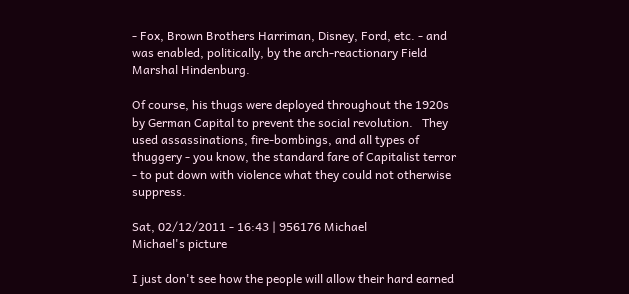- Fox, Brown Brothers Harriman, Disney, Ford, etc. - and was enabled, politically, by the arch-reactionary Field Marshal Hindenburg.

Of course, his thugs were deployed throughout the 1920s by German Capital to prevent the social revolution.   They used assassinations, fire-bombings, and all types of thuggery - you know, the standard fare of Capitalist terror - to put down with violence what they could not otherwise suppress.

Sat, 02/12/2011 - 16:43 | 956176 Michael
Michael's picture

I just don't see how the people will allow their hard earned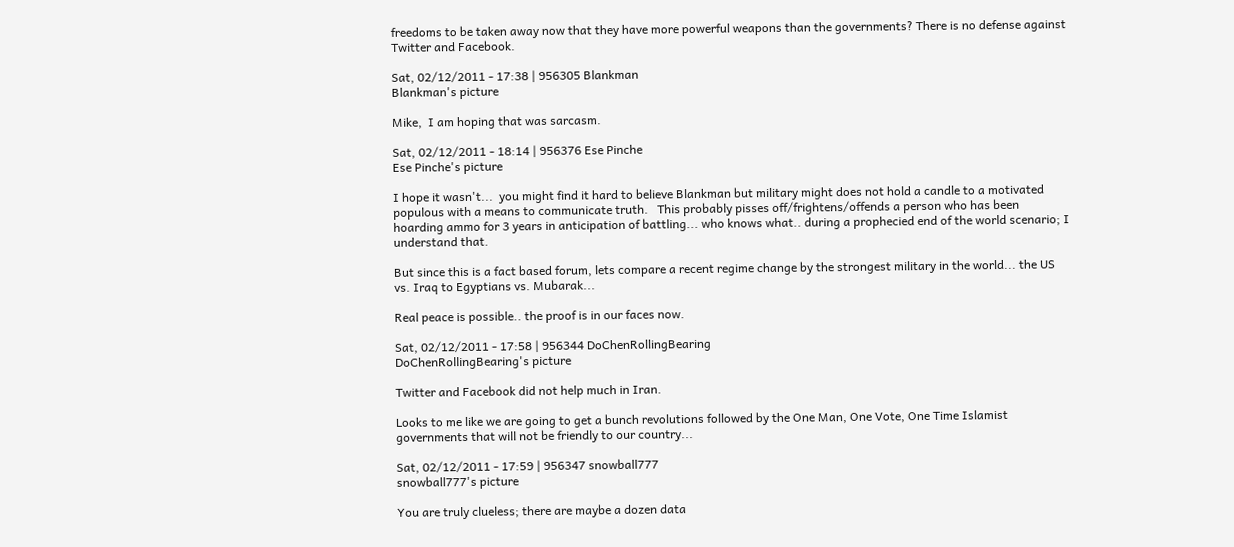freedoms to be taken away now that they have more powerful weapons than the governments? There is no defense against Twitter and Facebook.

Sat, 02/12/2011 - 17:38 | 956305 Blankman
Blankman's picture

Mike,  I am hoping that was sarcasm.

Sat, 02/12/2011 - 18:14 | 956376 Ese Pinche
Ese Pinche's picture

I hope it wasn't...  you might find it hard to believe Blankman but military might does not hold a candle to a motivated populous with a means to communicate truth.   This probably pisses off/frightens/offends a person who has been hoarding ammo for 3 years in anticipation of battling... who knows what.. during a prophecied end of the world scenario; I understand that.

But since this is a fact based forum, lets compare a recent regime change by the strongest military in the world... the US vs. Iraq to Egyptians vs. Mubarak...

Real peace is possible.. the proof is in our faces now.

Sat, 02/12/2011 - 17:58 | 956344 DoChenRollingBearing
DoChenRollingBearing's picture

Twitter and Facebook did not help much in Iran.

Looks to me like we are going to get a bunch revolutions followed by the One Man, One Vote, One Time Islamist governments that will not be friendly to our country...

Sat, 02/12/2011 - 17:59 | 956347 snowball777
snowball777's picture

You are truly clueless; there are maybe a dozen data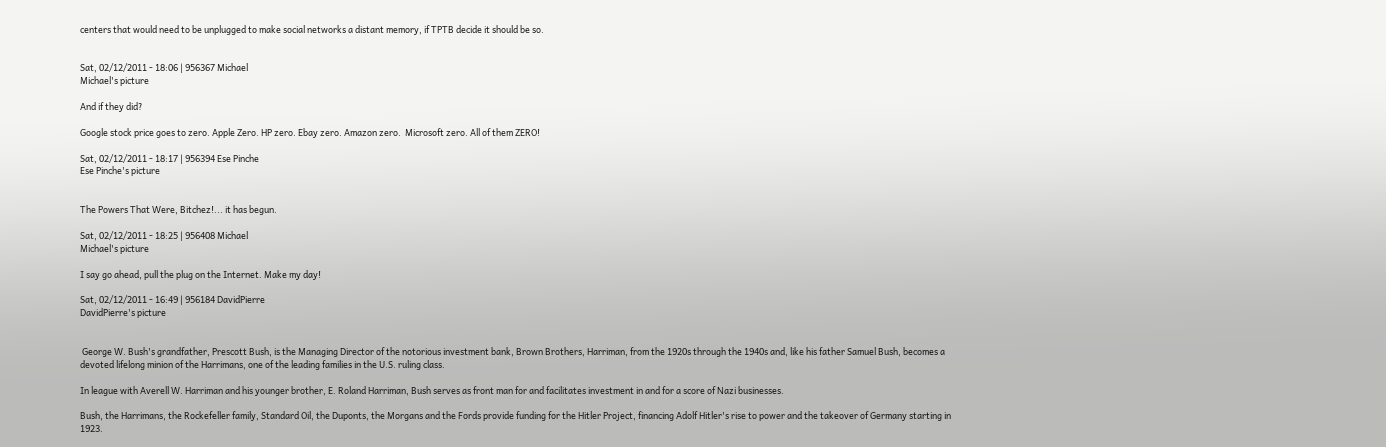centers that would need to be unplugged to make social networks a distant memory, if TPTB decide it should be so.


Sat, 02/12/2011 - 18:06 | 956367 Michael
Michael's picture

And if they did?

Google stock price goes to zero. Apple Zero. HP zero. Ebay zero. Amazon zero.  Microsoft zero. All of them ZERO!

Sat, 02/12/2011 - 18:17 | 956394 Ese Pinche
Ese Pinche's picture


The Powers That Were, Bitchez!... it has begun.

Sat, 02/12/2011 - 18:25 | 956408 Michael
Michael's picture

I say go ahead, pull the plug on the Internet. Make my day!

Sat, 02/12/2011 - 16:49 | 956184 DavidPierre
DavidPierre's picture


 George W. Bush's grandfather, Prescott Bush, is the Managing Director of the notorious investment bank, Brown Brothers, Harriman, from the 1920s through the 1940s and, like his father Samuel Bush, becomes a devoted lifelong minion of the Harrimans, one of the leading families in the U.S. ruling class.

In league with Averell W. Harriman and his younger brother, E. Roland Harriman, Bush serves as front man for and facilitates investment in and for a score of Nazi businesses.

Bush, the Harrimans, the Rockefeller family, Standard Oil, the Duponts, the Morgans and the Fords provide funding for the Hitler Project, financing Adolf Hitler's rise to power and the takeover of Germany starting in 1923.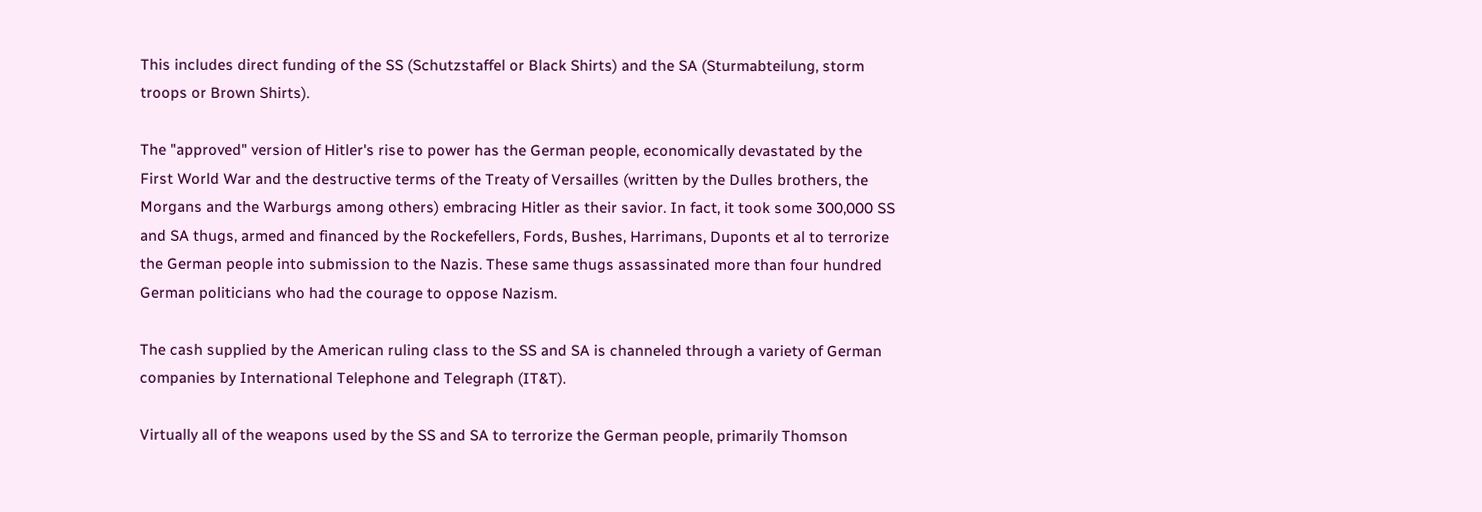This includes direct funding of the SS (Schutzstaffel or Black Shirts) and the SA (Sturmabteilung, storm troops or Brown Shirts).

The "approved" version of Hitler's rise to power has the German people, economically devastated by the First World War and the destructive terms of the Treaty of Versailles (written by the Dulles brothers, the Morgans and the Warburgs among others) embracing Hitler as their savior. In fact, it took some 300,000 SS and SA thugs, armed and financed by the Rockefellers, Fords, Bushes, Harrimans, Duponts et al to terrorize the German people into submission to the Nazis. These same thugs assassinated more than four hundred German politicians who had the courage to oppose Nazism.

The cash supplied by the American ruling class to the SS and SA is channeled through a variety of German companies by International Telephone and Telegraph (IT&T).

Virtually all of the weapons used by the SS and SA to terrorize the German people, primarily Thomson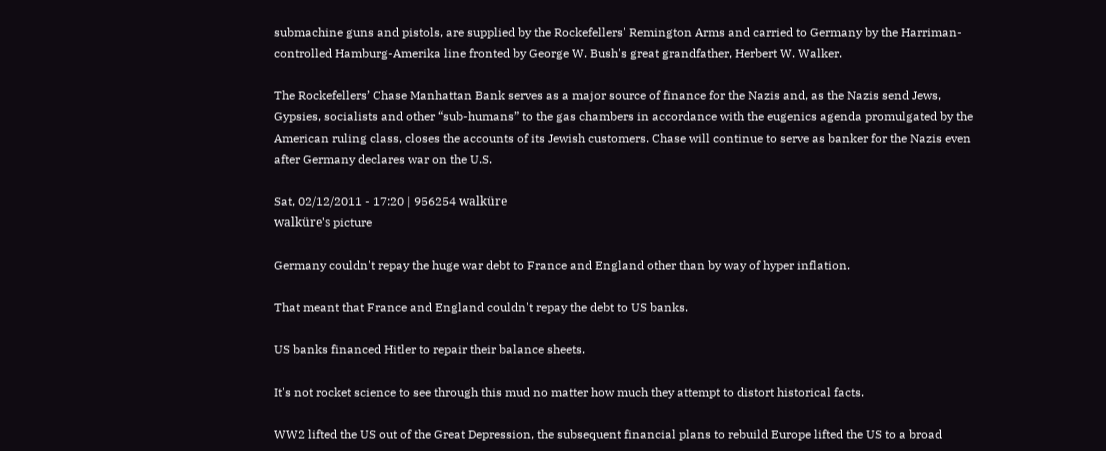submachine guns and pistols, are supplied by the Rockefellers' Remington Arms and carried to Germany by the Harriman-controlled Hamburg-Amerika line fronted by George W. Bush's great grandfather, Herbert W. Walker.

The Rockefellers’ Chase Manhattan Bank serves as a major source of finance for the Nazis and, as the Nazis send Jews, Gypsies, socialists and other “sub-humans” to the gas chambers in accordance with the eugenics agenda promulgated by the American ruling class, closes the accounts of its Jewish customers. Chase will continue to serve as banker for the Nazis even after Germany declares war on the U.S.

Sat, 02/12/2011 - 17:20 | 956254 walküre
walküre's picture

Germany couldn't repay the huge war debt to France and England other than by way of hyper inflation.

That meant that France and England couldn't repay the debt to US banks.

US banks financed Hitler to repair their balance sheets.

It's not rocket science to see through this mud no matter how much they attempt to distort historical facts.

WW2 lifted the US out of the Great Depression, the subsequent financial plans to rebuild Europe lifted the US to a broad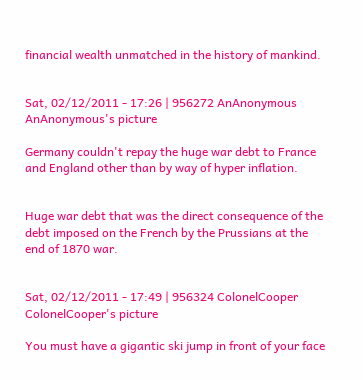financial wealth unmatched in the history of mankind.


Sat, 02/12/2011 - 17:26 | 956272 AnAnonymous
AnAnonymous's picture

Germany couldn't repay the huge war debt to France and England other than by way of hyper inflation.


Huge war debt that was the direct consequence of the debt imposed on the French by the Prussians at the end of 1870 war.


Sat, 02/12/2011 - 17:49 | 956324 ColonelCooper
ColonelCooper's picture

You must have a gigantic ski jump in front of your face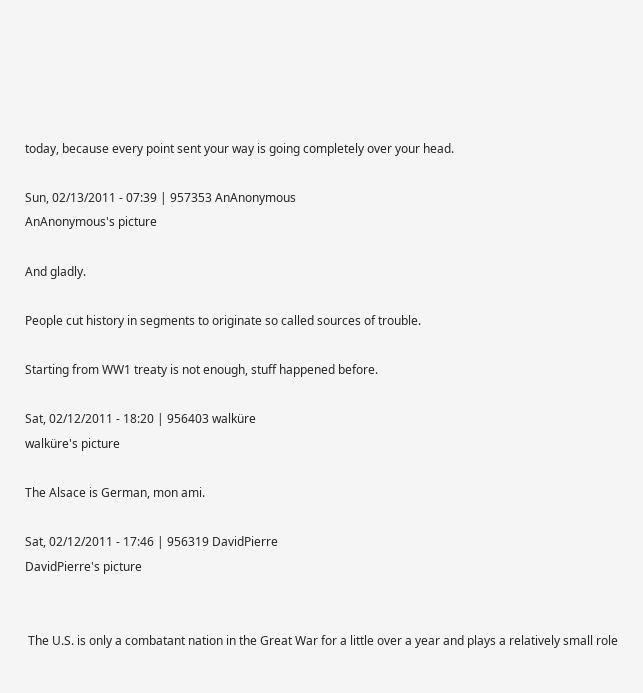today, because every point sent your way is going completely over your head.

Sun, 02/13/2011 - 07:39 | 957353 AnAnonymous
AnAnonymous's picture

And gladly.

People cut history in segments to originate so called sources of trouble.

Starting from WW1 treaty is not enough, stuff happened before.

Sat, 02/12/2011 - 18:20 | 956403 walküre
walküre's picture

The Alsace is German, mon ami.

Sat, 02/12/2011 - 17:46 | 956319 DavidPierre
DavidPierre's picture


 The U.S. is only a combatant nation in the Great War for a little over a year and plays a relatively small role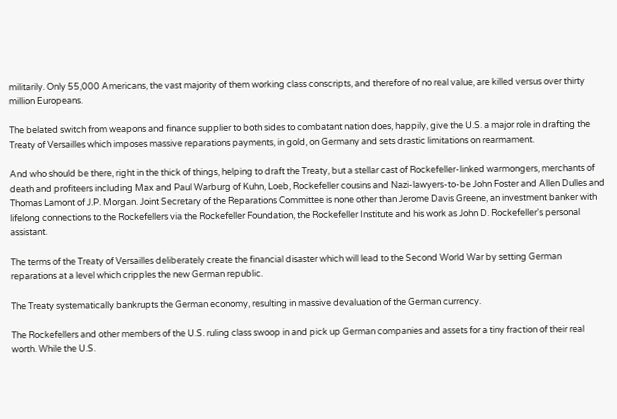militarily. Only 55,000 Americans, the vast majority of them working class conscripts, and therefore of no real value, are killed versus over thirty million Europeans.

The belated switch from weapons and finance supplier to both sides to combatant nation does, happily, give the U.S. a major role in drafting the Treaty of Versailles which imposes massive reparations payments, in gold, on Germany and sets drastic limitations on rearmament.

And who should be there, right in the thick of things, helping to draft the Treaty, but a stellar cast of Rockefeller-linked warmongers, merchants of death and profiteers including Max and Paul Warburg of Kuhn, Loeb, Rockefeller cousins and Nazi-lawyers-to-be John Foster and Allen Dulles and Thomas Lamont of J.P. Morgan. Joint Secretary of the Reparations Committee is none other than Jerome Davis Greene, an investment banker with lifelong connections to the Rockefellers via the Rockefeller Foundation, the Rockefeller Institute and his work as John D. Rockefeller's personal assistant.

The terms of the Treaty of Versailles deliberately create the financial disaster which will lead to the Second World War by setting German reparations at a level which cripples the new German republic.

The Treaty systematically bankrupts the German economy, resulting in massive devaluation of the German currency.

The Rockefellers and other members of the U.S. ruling class swoop in and pick up German companies and assets for a tiny fraction of their real worth. While the U.S.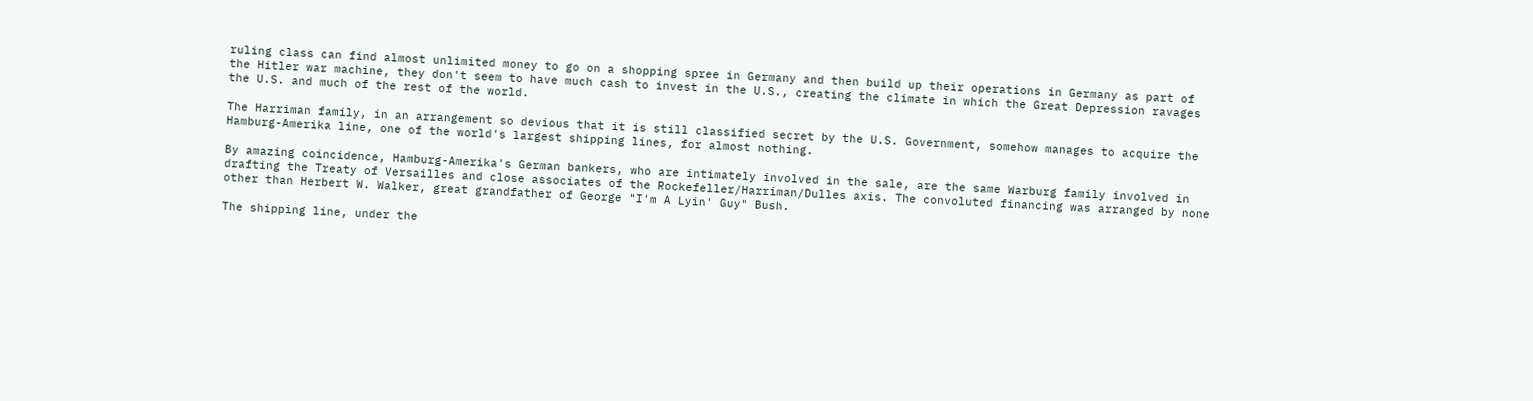ruling class can find almost unlimited money to go on a shopping spree in Germany and then build up their operations in Germany as part of the Hitler war machine, they don't seem to have much cash to invest in the U.S., creating the climate in which the Great Depression ravages the U.S. and much of the rest of the world.

The Harriman family, in an arrangement so devious that it is still classified secret by the U.S. Government, somehow manages to acquire the Hamburg-Amerika line, one of the world's largest shipping lines, for almost nothing.

By amazing coincidence, Hamburg-Amerika's German bankers, who are intimately involved in the sale, are the same Warburg family involved in drafting the Treaty of Versailles and close associates of the Rockefeller/Harriman/Dulles axis. The convoluted financing was arranged by none other than Herbert W. Walker, great grandfather of George "I'm A Lyin' Guy" Bush.

The shipping line, under the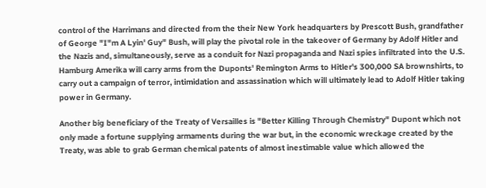control of the Harrimans and directed from the their New York headquarters by Prescott Bush, grandfather of George "I"m A Lyin' Guy" Bush, will play the pivotal role in the takeover of Germany by Adolf Hitler and the Nazis and, simultaneously, serve as a conduit for Nazi propaganda and Nazi spies infiltrated into the U.S. Hamburg Amerika will carry arms from the Duponts' Remington Arms to Hitler's 300,000 SA brownshirts, to carry out a campaign of terror, intimidation and assassination which will ultimately lead to Adolf Hitler taking power in Germany.

Another big beneficiary of the Treaty of Versailles is "Better Killing Through Chemistry" Dupont which not only made a fortune supplying armaments during the war but, in the economic wreckage created by the Treaty, was able to grab German chemical patents of almost inestimable value which allowed the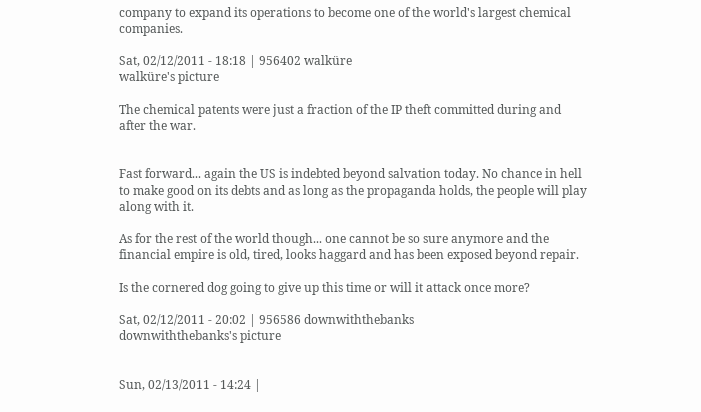company to expand its operations to become one of the world's largest chemical companies.

Sat, 02/12/2011 - 18:18 | 956402 walküre
walküre's picture

The chemical patents were just a fraction of the IP theft committed during and after the war.


Fast forward... again the US is indebted beyond salvation today. No chance in hell to make good on its debts and as long as the propaganda holds, the people will play along with it.

As for the rest of the world though... one cannot be so sure anymore and the financial empire is old, tired, looks haggard and has been exposed beyond repair.

Is the cornered dog going to give up this time or will it attack once more?

Sat, 02/12/2011 - 20:02 | 956586 downwiththebanks
downwiththebanks's picture


Sun, 02/13/2011 - 14:24 |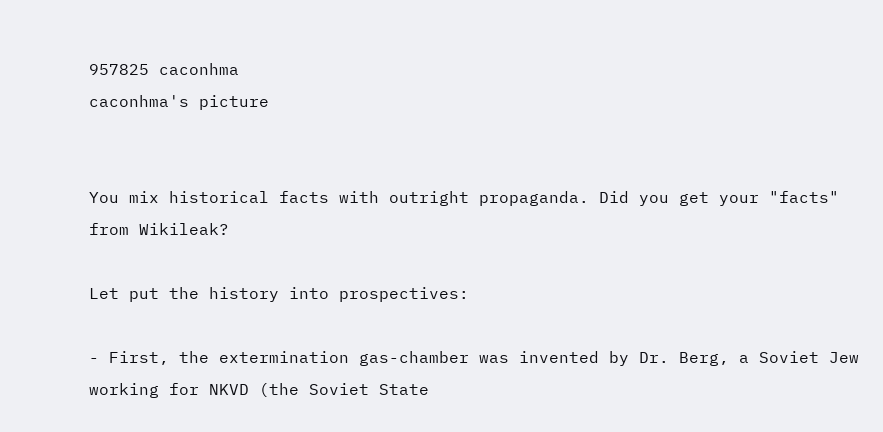957825 caconhma
caconhma's picture


You mix historical facts with outright propaganda. Did you get your "facts" from Wikileak?

Let put the history into prospectives:

- First, the extermination gas-chamber was invented by Dr. Berg, a Soviet Jew working for NKVD (the Soviet State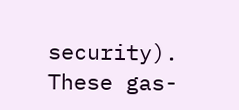security). These gas-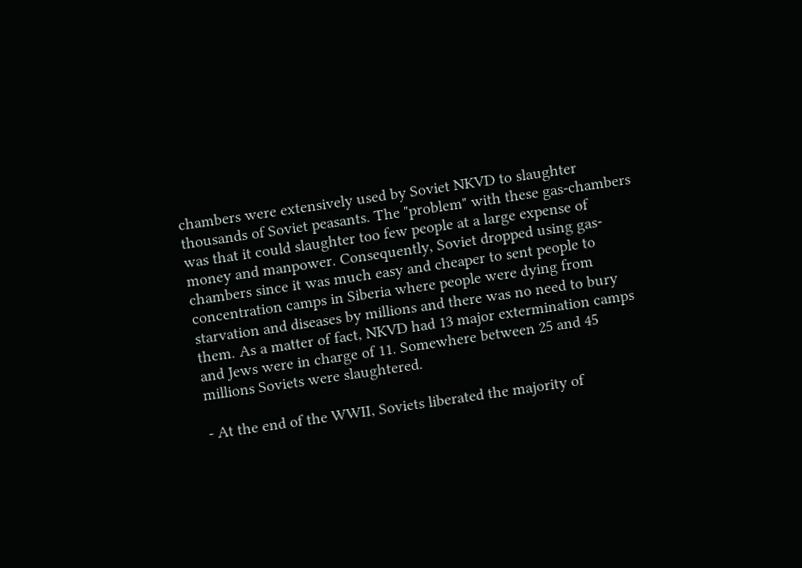chambers were extensively used by Soviet NKVD to slaughter thousands of Soviet peasants. The "problem" with these gas-chambers was that it could slaughter too few people at a large expense of money and manpower. Consequently, Soviet dropped using gas-chambers since it was much easy and cheaper to sent people to concentration camps in Siberia where people were dying from starvation and diseases by millions and there was no need to bury them. As a matter of fact, NKVD had 13 major extermination camps and Jews were in charge of 11. Somewhere between 25 and 45 millions Soviets were slaughtered.

- At the end of the WWII, Soviets liberated the majority of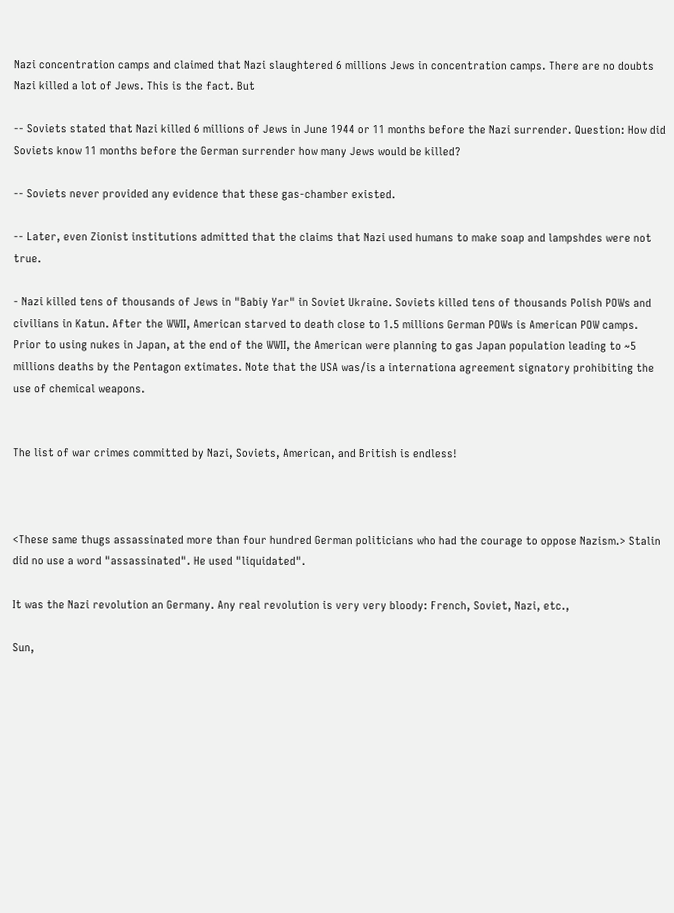Nazi concentration camps and claimed that Nazi slaughtered 6 millions Jews in concentration camps. There are no doubts Nazi killed a lot of Jews. This is the fact. But

-- Soviets stated that Nazi killed 6 millions of Jews in June 1944 or 11 months before the Nazi surrender. Question: How did Soviets know 11 months before the German surrender how many Jews would be killed?

-- Soviets never provided any evidence that these gas-chamber existed.

-- Later, even Zionist institutions admitted that the claims that Nazi used humans to make soap and lampshdes were not true.

- Nazi killed tens of thousands of Jews in "Babiy Yar" in Soviet Ukraine. Soviets killed tens of thousands Polish POWs and civilians in Katun. After the WWII, American starved to death close to 1.5 millions German POWs is American POW camps. Prior to using nukes in Japan, at the end of the WWII, the American were planning to gas Japan population leading to ~5 millions deaths by the Pentagon extimates. Note that the USA was/is a internationa agreement signatory prohibiting the use of chemical weapons.


The list of war crimes committed by Nazi, Soviets, American, and British is endless!



<These same thugs assassinated more than four hundred German politicians who had the courage to oppose Nazism.> Stalin did no use a word "assassinated". He used "liquidated".

It was the Nazi revolution an Germany. Any real revolution is very very bloody: French, Soviet, Nazi, etc.,

Sun,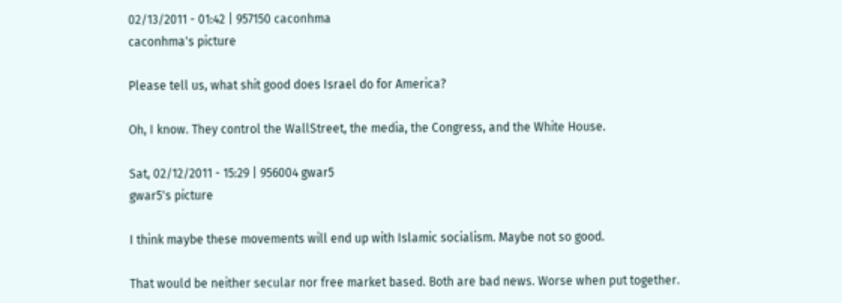02/13/2011 - 01:42 | 957150 caconhma
caconhma's picture

Please tell us, what shit good does Israel do for America?

Oh, I know. They control the WallStreet, the media, the Congress, and the White House.

Sat, 02/12/2011 - 15:29 | 956004 gwar5
gwar5's picture

I think maybe these movements will end up with Islamic socialism. Maybe not so good.

That would be neither secular nor free market based. Both are bad news. Worse when put together.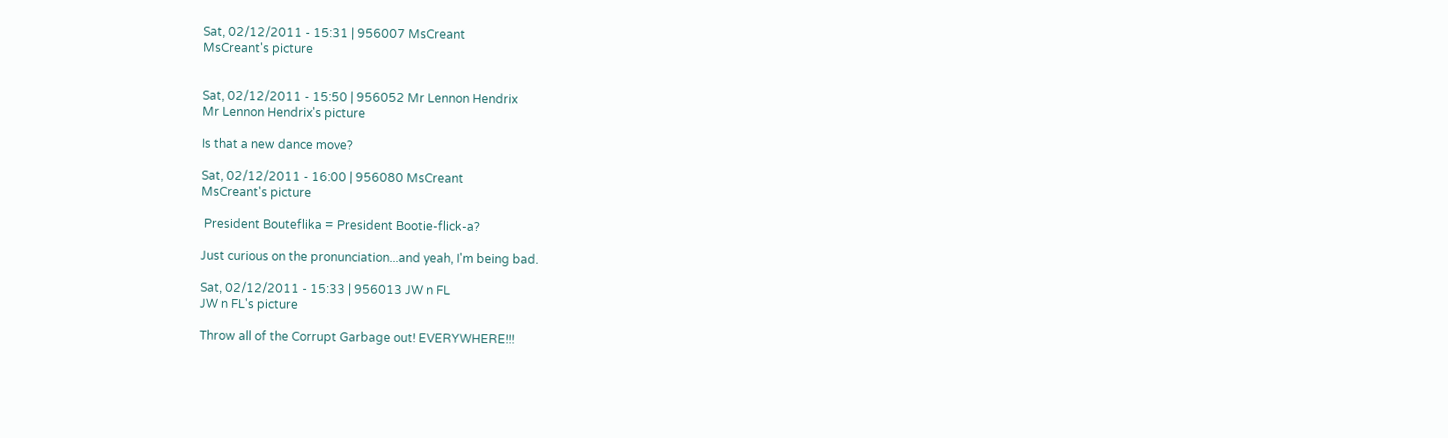Sat, 02/12/2011 - 15:31 | 956007 MsCreant
MsCreant's picture


Sat, 02/12/2011 - 15:50 | 956052 Mr Lennon Hendrix
Mr Lennon Hendrix's picture

Is that a new dance move?

Sat, 02/12/2011 - 16:00 | 956080 MsCreant
MsCreant's picture

 President Bouteflika = President Bootie-flick-a?

Just curious on the pronunciation...and yeah, I'm being bad.

Sat, 02/12/2011 - 15:33 | 956013 JW n FL
JW n FL's picture

Throw all of the Corrupt Garbage out! EVERYWHERE!!!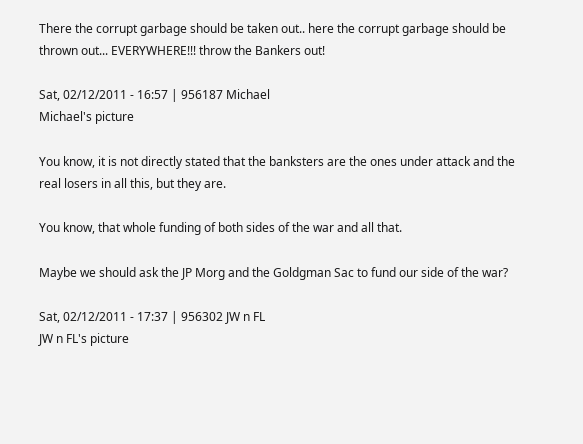There the corrupt garbage should be taken out.. here the corrupt garbage should be thrown out... EVERYWHERE!!! throw the Bankers out!

Sat, 02/12/2011 - 16:57 | 956187 Michael
Michael's picture

You know, it is not directly stated that the banksters are the ones under attack and the real losers in all this, but they are.

You know, that whole funding of both sides of the war and all that.

Maybe we should ask the JP Morg and the Goldgman Sac to fund our side of the war?

Sat, 02/12/2011 - 17:37 | 956302 JW n FL
JW n FL's picture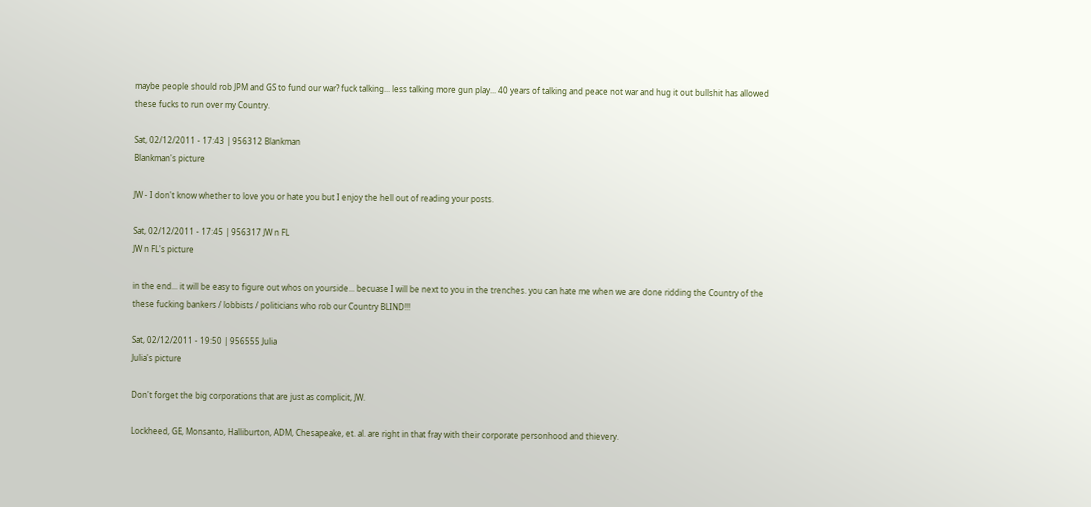maybe people should rob JPM and GS to fund our war? fuck talking... less talking more gun play... 40 years of talking and peace not war and hug it out bullshit has allowed these fucks to run over my Country.

Sat, 02/12/2011 - 17:43 | 956312 Blankman
Blankman's picture

JW - I don't know whether to love you or hate you but I enjoy the hell out of reading your posts.

Sat, 02/12/2011 - 17:45 | 956317 JW n FL
JW n FL's picture

in the end... it will be easy to figure out whos on yourside... becuase I will be next to you in the trenches. you can hate me when we are done ridding the Country of the these fucking bankers / lobbists / politicians who rob our Country BLIND!!!

Sat, 02/12/2011 - 19:50 | 956555 Julia
Julia's picture

Don't forget the big corporations that are just as complicit, JW.

Lockheed, GE, Monsanto, Halliburton, ADM, Chesapeake, et. al. are right in that fray with their corporate personhood and thievery.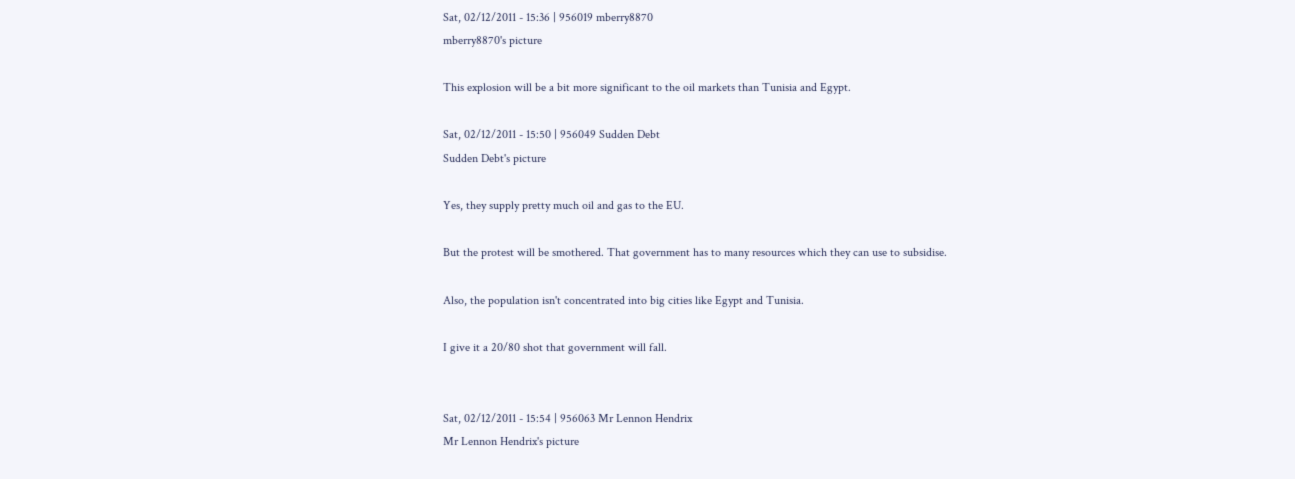Sat, 02/12/2011 - 15:36 | 956019 mberry8870
mberry8870's picture

This explosion will be a bit more significant to the oil markets than Tunisia and Egypt.

Sat, 02/12/2011 - 15:50 | 956049 Sudden Debt
Sudden Debt's picture

Yes, they supply pretty much oil and gas to the EU.

But the protest will be smothered. That government has to many resources which they can use to subsidise.

Also, the population isn't concentrated into big cities like Egypt and Tunisia.

I give it a 20/80 shot that government will fall.


Sat, 02/12/2011 - 15:54 | 956063 Mr Lennon Hendrix
Mr Lennon Hendrix's picture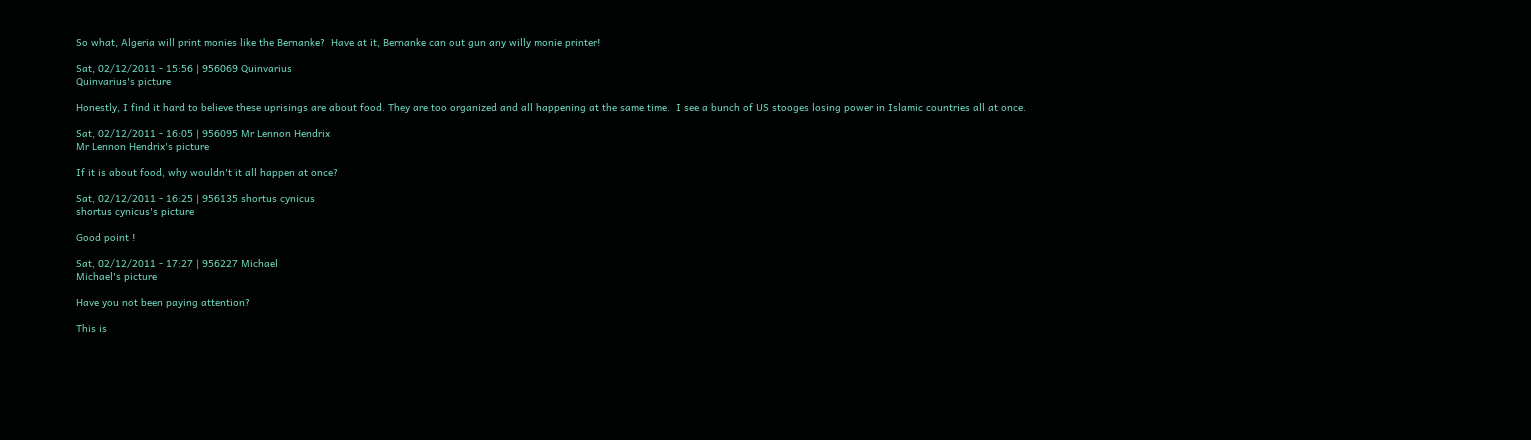So what, Algeria will print monies like the Bernanke?  Have at it, Bernanke can out gun any willy monie printer!

Sat, 02/12/2011 - 15:56 | 956069 Quinvarius
Quinvarius's picture

Honestly, I find it hard to believe these uprisings are about food. They are too organized and all happening at the same time.  I see a bunch of US stooges losing power in Islamic countries all at once.

Sat, 02/12/2011 - 16:05 | 956095 Mr Lennon Hendrix
Mr Lennon Hendrix's picture

If it is about food, why wouldn't it all happen at once?

Sat, 02/12/2011 - 16:25 | 956135 shortus cynicus
shortus cynicus's picture

Good point !

Sat, 02/12/2011 - 17:27 | 956227 Michael
Michael's picture

Have you not been paying attention?

This is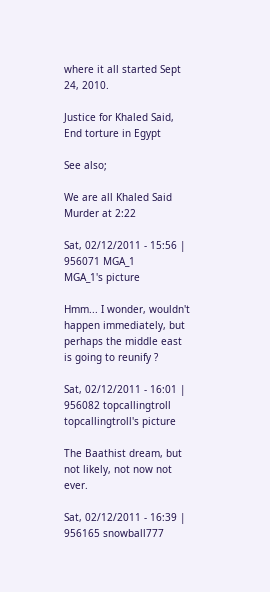where it all started Sept 24, 2010.

Justice for Khaled Said, End torture in Egypt

See also;

We are all Khaled Said Murder at 2:22

Sat, 02/12/2011 - 15:56 | 956071 MGA_1
MGA_1's picture

Hmm... I wonder, wouldn't happen immediately, but perhaps the middle east is going to reunify ?

Sat, 02/12/2011 - 16:01 | 956082 topcallingtroll
topcallingtroll's picture

The Baathist dream, but not likely, not now not ever.

Sat, 02/12/2011 - 16:39 | 956165 snowball777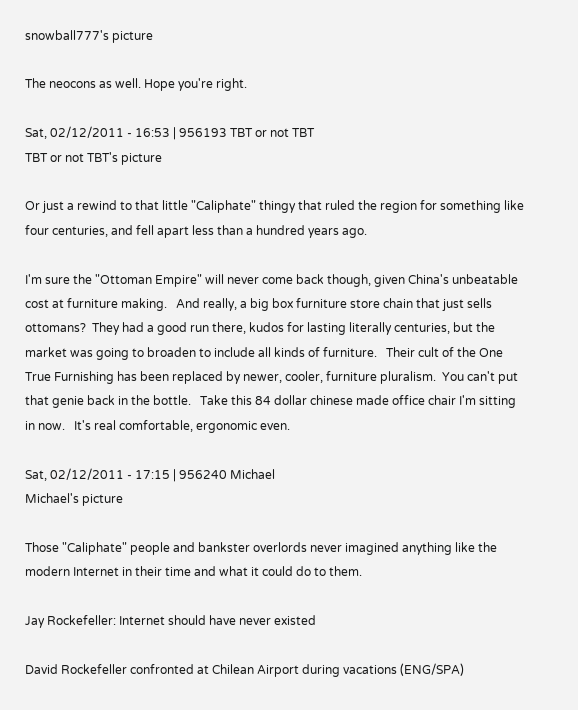snowball777's picture

The neocons as well. Hope you're right.

Sat, 02/12/2011 - 16:53 | 956193 TBT or not TBT
TBT or not TBT's picture

Or just a rewind to that little "Caliphate" thingy that ruled the region for something like four centuries, and fell apart less than a hundred years ago.

I'm sure the "Ottoman Empire" will never come back though, given China's unbeatable cost at furniture making.   And really, a big box furniture store chain that just sells ottomans?  They had a good run there, kudos for lasting literally centuries, but the market was going to broaden to include all kinds of furniture.   Their cult of the One True Furnishing has been replaced by newer, cooler, furniture pluralism.  You can't put that genie back in the bottle.   Take this 84 dollar chinese made office chair I'm sitting in now.   It's real comfortable, ergonomic even.

Sat, 02/12/2011 - 17:15 | 956240 Michael
Michael's picture

Those "Caliphate" people and bankster overlords never imagined anything like the modern Internet in their time and what it could do to them.

Jay Rockefeller: Internet should have never existed

David Rockefeller confronted at Chilean Airport during vacations (ENG/SPA)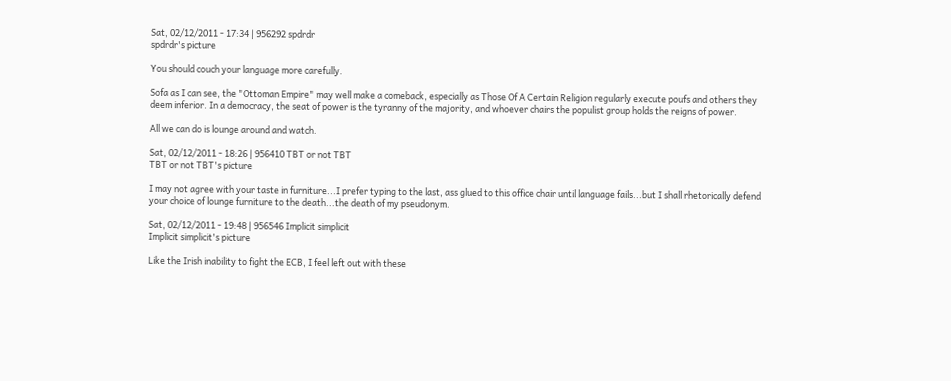Sat, 02/12/2011 - 17:34 | 956292 spdrdr
spdrdr's picture

You should couch your language more carefully.

Sofa as I can see, the "Ottoman Empire" may well make a comeback, especially as Those Of A Certain Religion regularly execute poufs and others they deem inferior. In a democracy, the seat of power is the tyranny of the majority, and whoever chairs the populist group holds the reigns of power.

All we can do is lounge around and watch.

Sat, 02/12/2011 - 18:26 | 956410 TBT or not TBT
TBT or not TBT's picture

I may not agree with your taste in furniture...I prefer typing to the last, ass glued to this office chair until language fails...but I shall rhetorically defend your choice of lounge furniture to the death...the death of my pseudonym.

Sat, 02/12/2011 - 19:48 | 956546 Implicit simplicit
Implicit simplicit's picture

Like the Irish inability to fight the ECB, I feel left out with these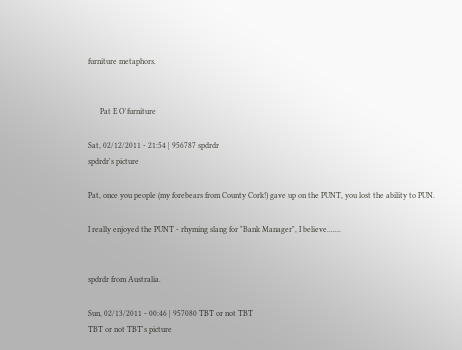furniture metaphors.


      Pat E O'furniture

Sat, 02/12/2011 - 21:54 | 956787 spdrdr
spdrdr's picture

Pat, once you people (my forebears from County Cork!) gave up on the PUNT, you lost the ability to PUN.

I really enjoyed the PUNT - rhyming slang for "Bank Manager", I believe.......


spdrdr from Australia.

Sun, 02/13/2011 - 00:46 | 957080 TBT or not TBT
TBT or not TBT's picture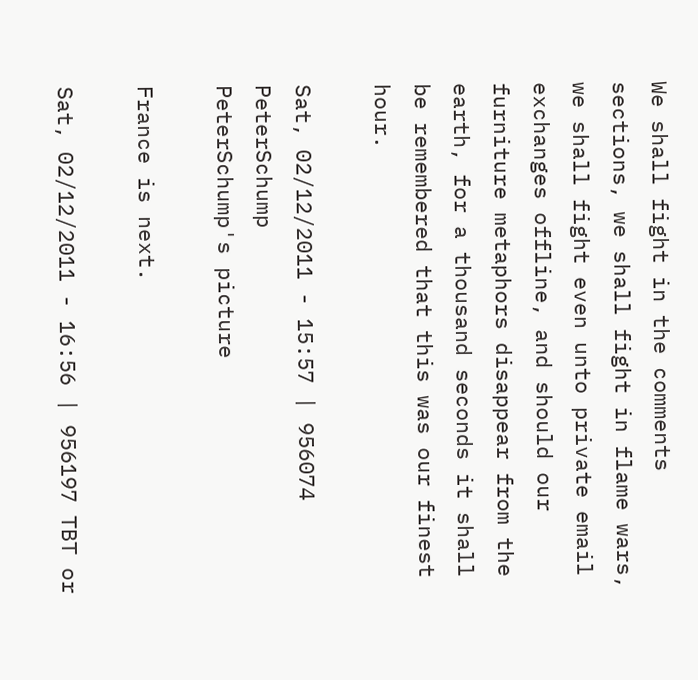We shall fight in the comments sections, we shall fight in flame wars, we shall fight even unto private email exchanges offline, and should our furniture metaphors disappear from the earth, for a thousand seconds it shall be remembered that this was our finest hour.

Sat, 02/12/2011 - 15:57 | 956074 PeterSchump
PeterSchump's picture

France is next.

Sat, 02/12/2011 - 16:56 | 956197 TBT or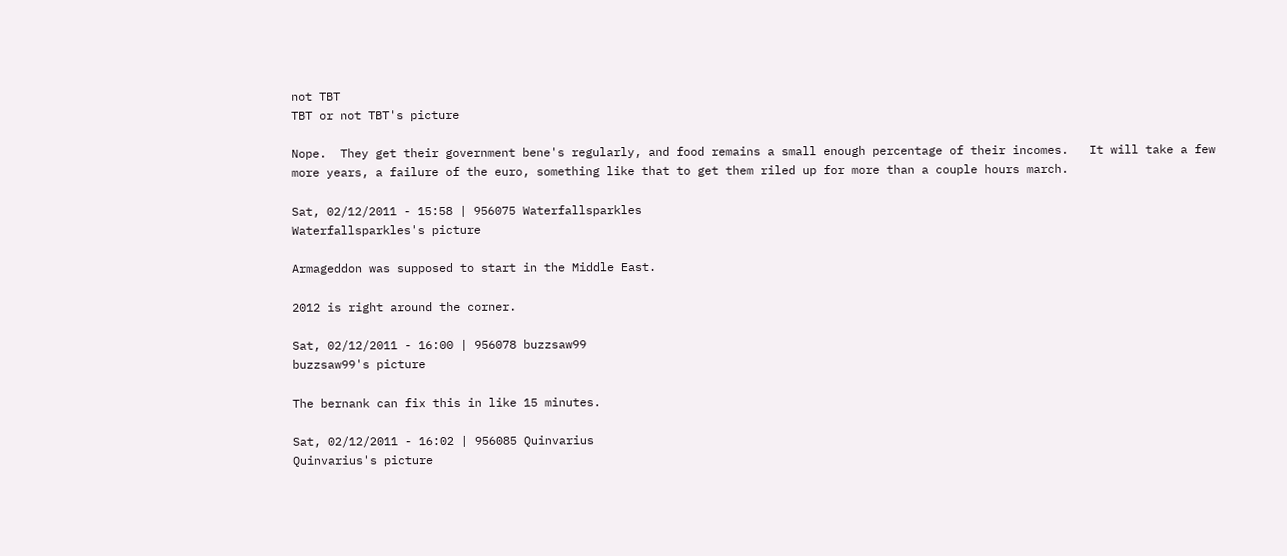not TBT
TBT or not TBT's picture

Nope.  They get their government bene's regularly, and food remains a small enough percentage of their incomes.   It will take a few more years, a failure of the euro, something like that to get them riled up for more than a couple hours march.

Sat, 02/12/2011 - 15:58 | 956075 Waterfallsparkles
Waterfallsparkles's picture

Armageddon was supposed to start in the Middle East.

2012 is right around the corner.

Sat, 02/12/2011 - 16:00 | 956078 buzzsaw99
buzzsaw99's picture

The bernank can fix this in like 15 minutes.

Sat, 02/12/2011 - 16:02 | 956085 Quinvarius
Quinvarius's picture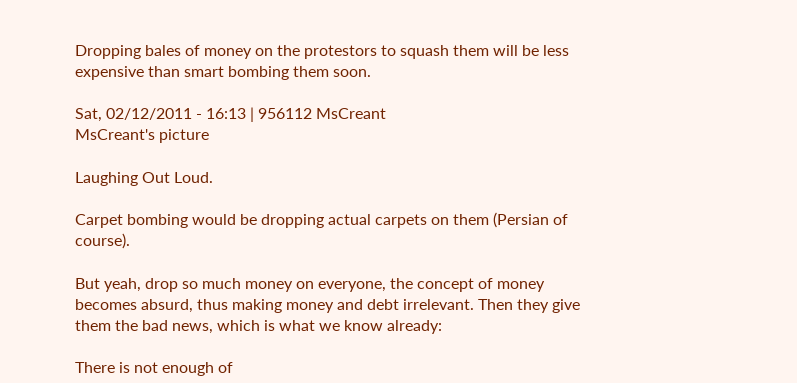Dropping bales of money on the protestors to squash them will be less expensive than smart bombing them soon.

Sat, 02/12/2011 - 16:13 | 956112 MsCreant
MsCreant's picture

Laughing Out Loud.

Carpet bombing would be dropping actual carpets on them (Persian of course).

But yeah, drop so much money on everyone, the concept of money becomes absurd, thus making money and debt irrelevant. Then they give them the bad news, which is what we know already:

There is not enough of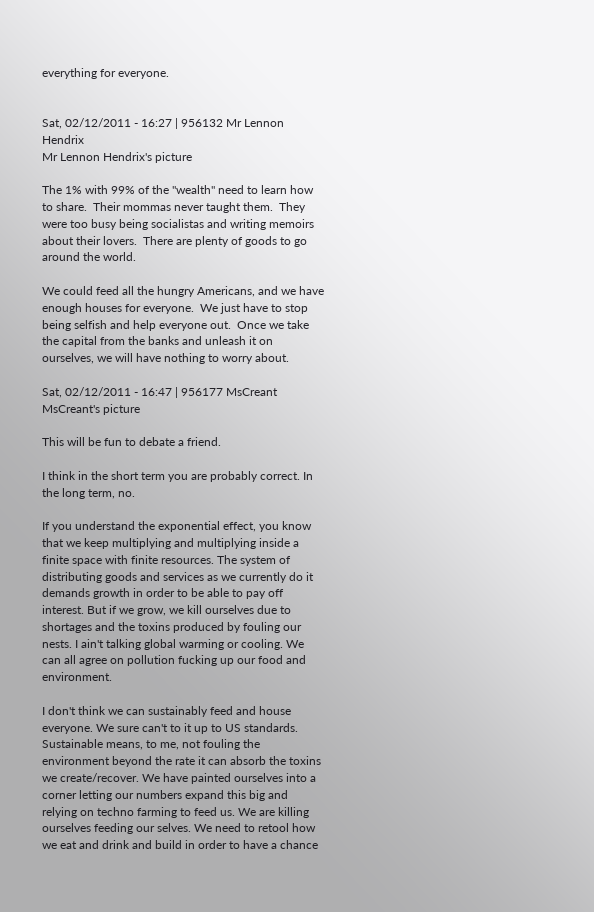everything for everyone.


Sat, 02/12/2011 - 16:27 | 956132 Mr Lennon Hendrix
Mr Lennon Hendrix's picture

The 1% with 99% of the "wealth" need to learn how to share.  Their mommas never taught them.  They were too busy being socialistas and writing memoirs about their lovers.  There are plenty of goods to go around the world.

We could feed all the hungry Americans, and we have enough houses for everyone.  We just have to stop being selfish and help everyone out.  Once we take the capital from the banks and unleash it on ourselves, we will have nothing to worry about.

Sat, 02/12/2011 - 16:47 | 956177 MsCreant
MsCreant's picture

This will be fun to debate a friend.

I think in the short term you are probably correct. In the long term, no.

If you understand the exponential effect, you know that we keep multiplying and multiplying inside a finite space with finite resources. The system of distributing goods and services as we currently do it demands growth in order to be able to pay off interest. But if we grow, we kill ourselves due to shortages and the toxins produced by fouling our nests. I ain't talking global warming or cooling. We can all agree on pollution fucking up our food and environment.

I don't think we can sustainably feed and house everyone. We sure can't to it up to US standards. Sustainable means, to me, not fouling the environment beyond the rate it can absorb the toxins we create/recover. We have painted ourselves into a corner letting our numbers expand this big and relying on techno farming to feed us. We are killing ourselves feeding our selves. We need to retool how we eat and drink and build in order to have a chance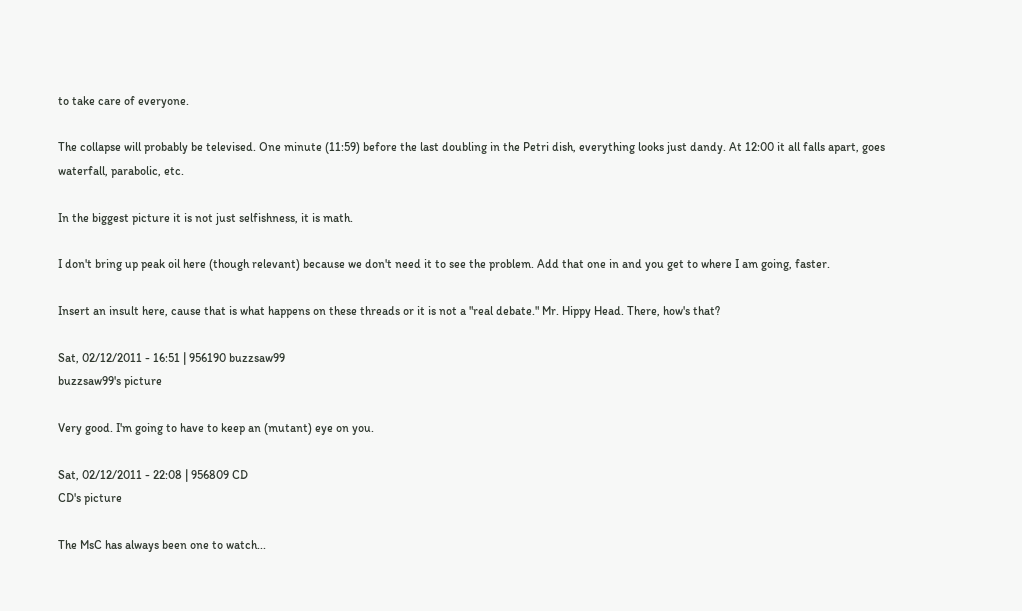to take care of everyone.

The collapse will probably be televised. One minute (11:59) before the last doubling in the Petri dish, everything looks just dandy. At 12:00 it all falls apart, goes waterfall, parabolic, etc.

In the biggest picture it is not just selfishness, it is math.

I don't bring up peak oil here (though relevant) because we don't need it to see the problem. Add that one in and you get to where I am going, faster.

Insert an insult here, cause that is what happens on these threads or it is not a "real debate." Mr. Hippy Head. There, how's that?

Sat, 02/12/2011 - 16:51 | 956190 buzzsaw99
buzzsaw99's picture

Very good. I'm going to have to keep an (mutant) eye on you.

Sat, 02/12/2011 - 22:08 | 956809 CD
CD's picture

The MsC has always been one to watch...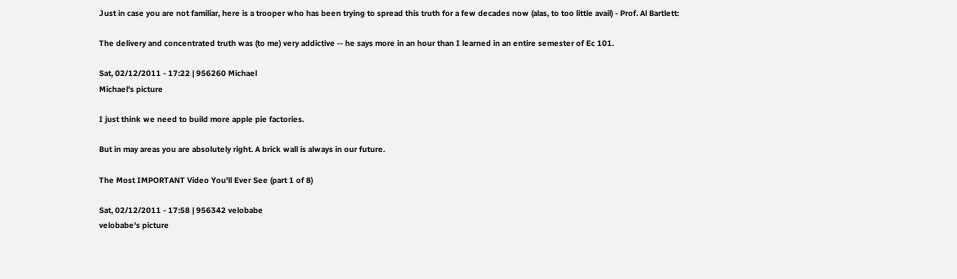Just in case you are not familiar, here is a trooper who has been trying to spread this truth for a few decades now (alas, to too little avail) - Prof. Al Bartlett:

The delivery and concentrated truth was (to me) very addictive -- he says more in an hour than I learned in an entire semester of Ec 101.

Sat, 02/12/2011 - 17:22 | 956260 Michael
Michael's picture

I just think we need to build more apple pie factories.

But in may areas you are absolutely right. A brick wall is always in our future.

The Most IMPORTANT Video You'll Ever See (part 1 of 8)

Sat, 02/12/2011 - 17:58 | 956342 velobabe
velobabe's picture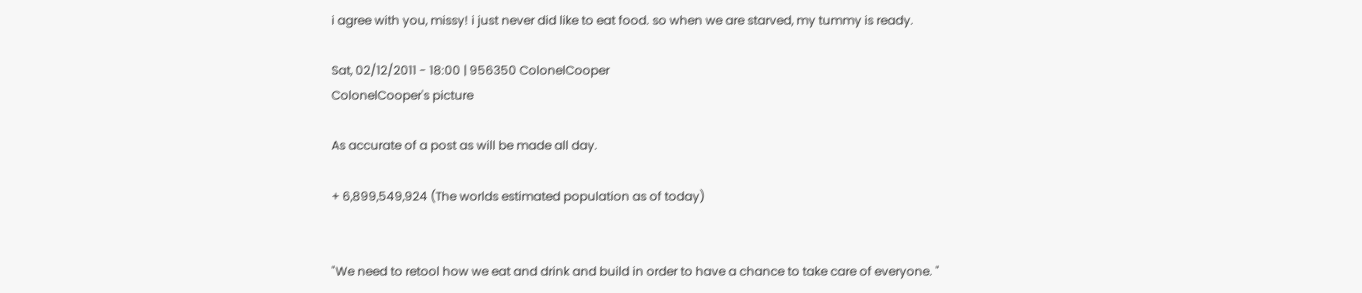i agree with you, missy! i just never did like to eat food. so when we are starved, my tummy is ready.

Sat, 02/12/2011 - 18:00 | 956350 ColonelCooper
ColonelCooper's picture

As accurate of a post as will be made all day.

+ 6,899,549,924 (The worlds estimated population as of today)


"We need to retool how we eat and drink and build in order to have a chance to take care of everyone. "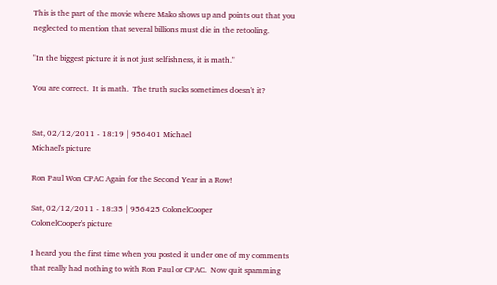This is the part of the movie where Mako shows up and points out that you neglected to mention that several billions must die in the retooling.

"In the biggest picture it is not just selfishness, it is math."

You are correct.  It is math.  The truth sucks sometimes doesn't it?


Sat, 02/12/2011 - 18:19 | 956401 Michael
Michael's picture

Ron Paul Won CPAC Again for the Second Year in a Row!

Sat, 02/12/2011 - 18:35 | 956425 ColonelCooper
ColonelCooper's picture

I heard you the first time when you posted it under one of my comments that really had nothing to with Ron Paul or CPAC.  Now quit spamming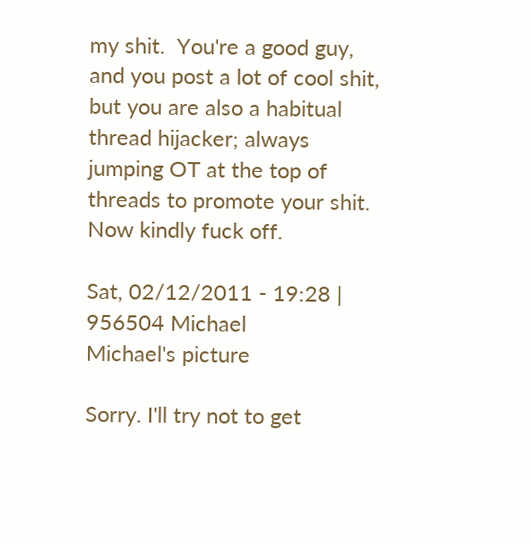my shit.  You're a good guy, and you post a lot of cool shit, but you are also a habitual thread hijacker; always jumping OT at the top of threads to promote your shit.  Now kindly fuck off.

Sat, 02/12/2011 - 19:28 | 956504 Michael
Michael's picture

Sorry. I'll try not to get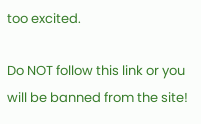too excited.

Do NOT follow this link or you will be banned from the site!